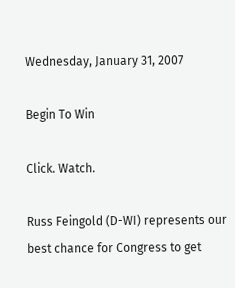Wednesday, January 31, 2007

Begin To Win

Click. Watch.

Russ Feingold (D-WI) represents our best chance for Congress to get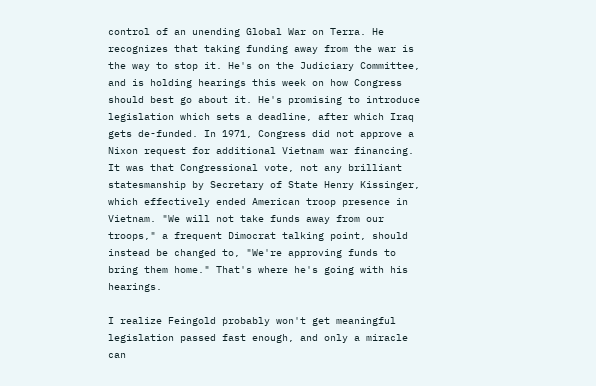control of an unending Global War on Terra. He recognizes that taking funding away from the war is the way to stop it. He's on the Judiciary Committee, and is holding hearings this week on how Congress should best go about it. He's promising to introduce legislation which sets a deadline, after which Iraq gets de-funded. In 1971, Congress did not approve a Nixon request for additional Vietnam war financing. It was that Congressional vote, not any brilliant statesmanship by Secretary of State Henry Kissinger, which effectively ended American troop presence in Vietnam. "We will not take funds away from our troops," a frequent Dimocrat talking point, should instead be changed to, "We're approving funds to bring them home." That's where he's going with his hearings.

I realize Feingold probably won't get meaningful legislation passed fast enough, and only a miracle can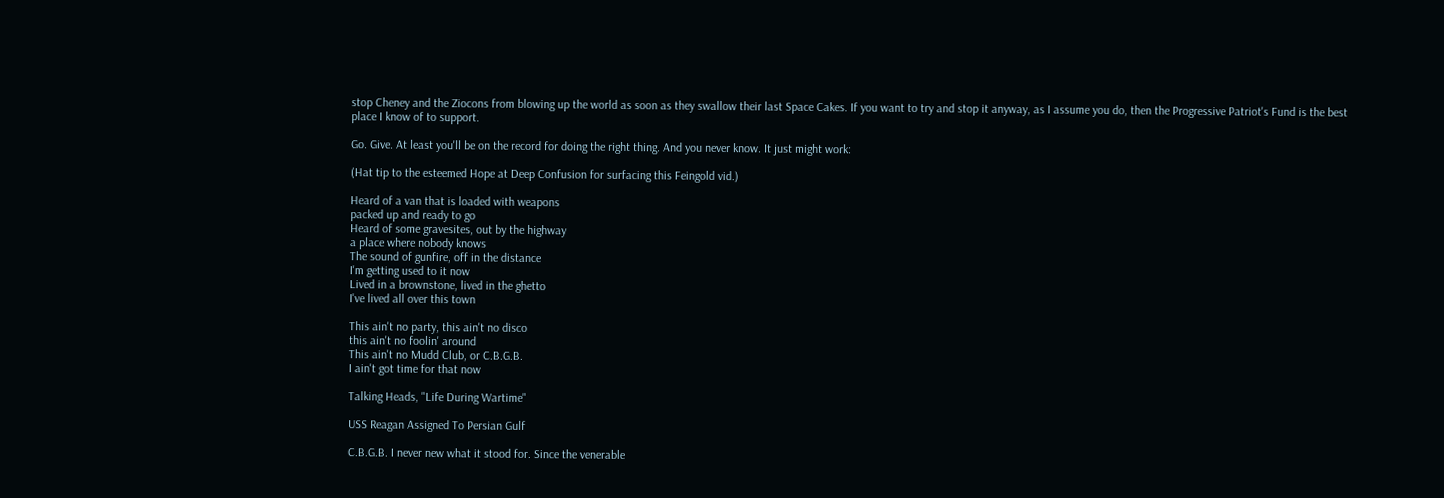stop Cheney and the Ziocons from blowing up the world as soon as they swallow their last Space Cakes. If you want to try and stop it anyway, as I assume you do, then the Progressive Patriot's Fund is the best place I know of to support.

Go. Give. At least you'll be on the record for doing the right thing. And you never know. It just might work:

(Hat tip to the esteemed Hope at Deep Confusion for surfacing this Feingold vid.)

Heard of a van that is loaded with weapons
packed up and ready to go
Heard of some gravesites, out by the highway
a place where nobody knows
The sound of gunfire, off in the distance
I'm getting used to it now
Lived in a brownstone, lived in the ghetto
I've lived all over this town

This ain't no party, this ain't no disco
this ain't no foolin' around
This ain't no Mudd Club, or C.B.G.B.
I ain't got time for that now

Talking Heads, "Life During Wartime"

USS Reagan Assigned To Persian Gulf

C.B.G.B. I never new what it stood for. Since the venerable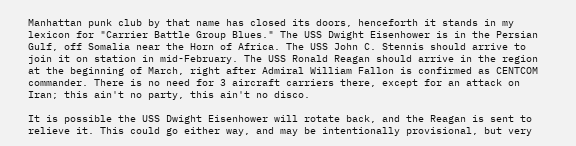Manhattan punk club by that name has closed its doors, henceforth it stands in my lexicon for "Carrier Battle Group Blues." The USS Dwight Eisenhower is in the Persian Gulf, off Somalia near the Horn of Africa. The USS John C. Stennis should arrive to join it on station in mid-February. The USS Ronald Reagan should arrive in the region at the beginning of March, right after Admiral William Fallon is confirmed as CENTCOM commander. There is no need for 3 aircraft carriers there, except for an attack on Iran; this ain't no party, this ain't no disco.

It is possible the USS Dwight Eisenhower will rotate back, and the Reagan is sent to relieve it. This could go either way, and may be intentionally provisional, but very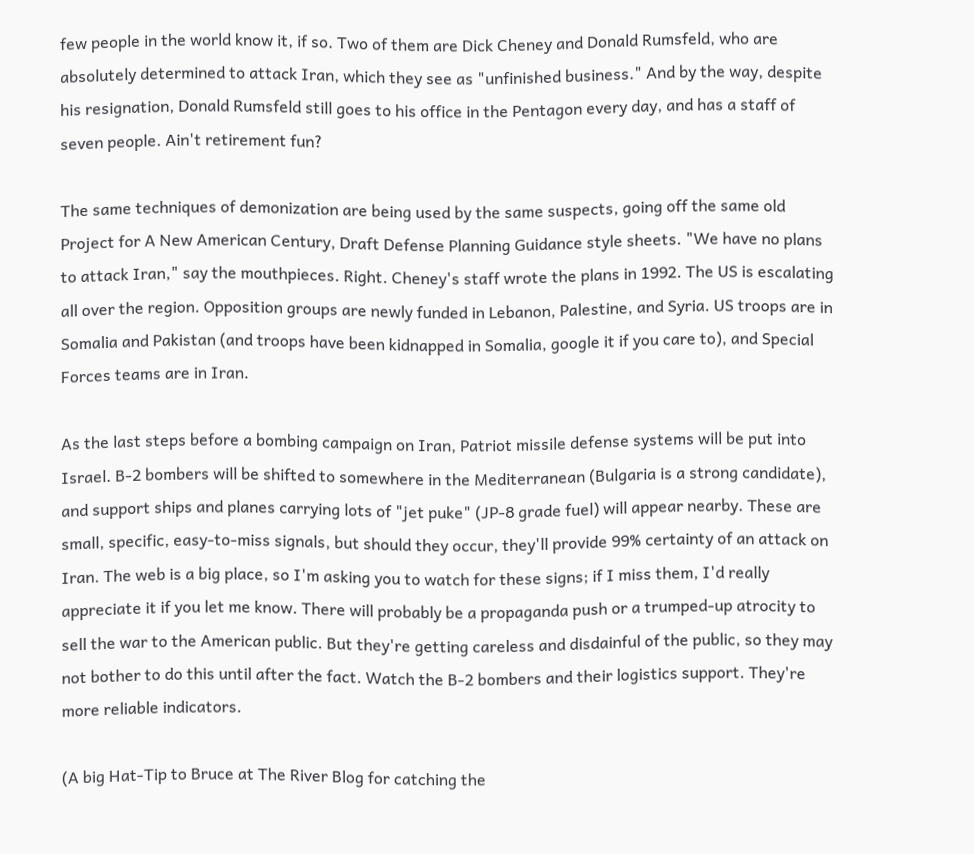few people in the world know it, if so. Two of them are Dick Cheney and Donald Rumsfeld, who are absolutely determined to attack Iran, which they see as "unfinished business." And by the way, despite his resignation, Donald Rumsfeld still goes to his office in the Pentagon every day, and has a staff of seven people. Ain't retirement fun?

The same techniques of demonization are being used by the same suspects, going off the same old Project for A New American Century, Draft Defense Planning Guidance style sheets. "We have no plans to attack Iran," say the mouthpieces. Right. Cheney's staff wrote the plans in 1992. The US is escalating all over the region. Opposition groups are newly funded in Lebanon, Palestine, and Syria. US troops are in Somalia and Pakistan (and troops have been kidnapped in Somalia, google it if you care to), and Special Forces teams are in Iran.

As the last steps before a bombing campaign on Iran, Patriot missile defense systems will be put into Israel. B-2 bombers will be shifted to somewhere in the Mediterranean (Bulgaria is a strong candidate), and support ships and planes carrying lots of "jet puke" (JP-8 grade fuel) will appear nearby. These are small, specific, easy-to-miss signals, but should they occur, they'll provide 99% certainty of an attack on Iran. The web is a big place, so I'm asking you to watch for these signs; if I miss them, I'd really appreciate it if you let me know. There will probably be a propaganda push or a trumped-up atrocity to sell the war to the American public. But they're getting careless and disdainful of the public, so they may not bother to do this until after the fact. Watch the B-2 bombers and their logistics support. They're more reliable indicators.

(A big Hat-Tip to Bruce at The River Blog for catching the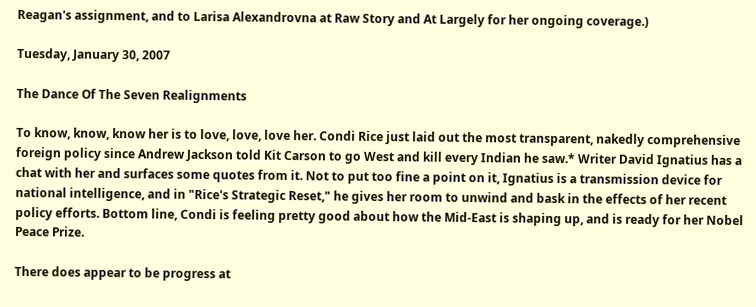Reagan's assignment, and to Larisa Alexandrovna at Raw Story and At Largely for her ongoing coverage.)

Tuesday, January 30, 2007

The Dance Of The Seven Realignments

To know, know, know her is to love, love, love her. Condi Rice just laid out the most transparent, nakedly comprehensive foreign policy since Andrew Jackson told Kit Carson to go West and kill every Indian he saw.* Writer David Ignatius has a chat with her and surfaces some quotes from it. Not to put too fine a point on it, Ignatius is a transmission device for national intelligence, and in "Rice's Strategic Reset," he gives her room to unwind and bask in the effects of her recent policy efforts. Bottom line, Condi is feeling pretty good about how the Mid-East is shaping up, and is ready for her Nobel Peace Prize.

There does appear to be progress at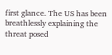first glance. The US has been breathlessly explaining the threat posed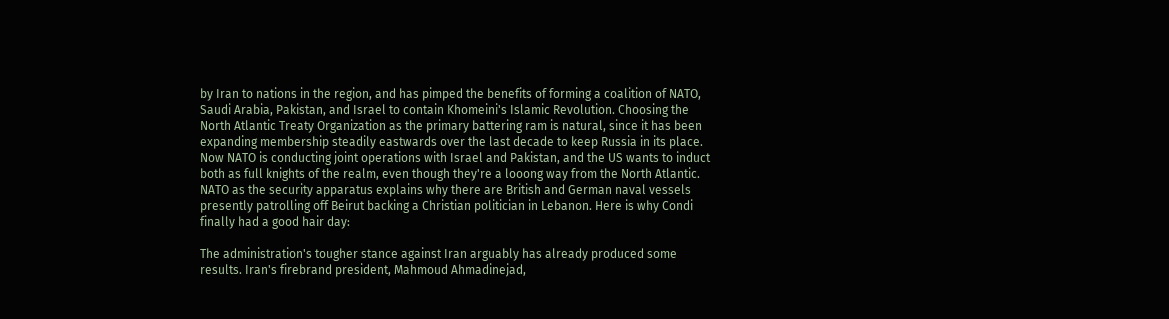by Iran to nations in the region, and has pimped the benefits of forming a coalition of NATO, Saudi Arabia, Pakistan, and Israel to contain Khomeini's Islamic Revolution. Choosing the North Atlantic Treaty Organization as the primary battering ram is natural, since it has been expanding membership steadily eastwards over the last decade to keep Russia in its place. Now NATO is conducting joint operations with Israel and Pakistan, and the US wants to induct both as full knights of the realm, even though they're a looong way from the North Atlantic. NATO as the security apparatus explains why there are British and German naval vessels presently patrolling off Beirut backing a Christian politician in Lebanon. Here is why Condi finally had a good hair day:

The administration's tougher stance against Iran arguably has already produced some results. Iran's firebrand president, Mahmoud Ahmadinejad,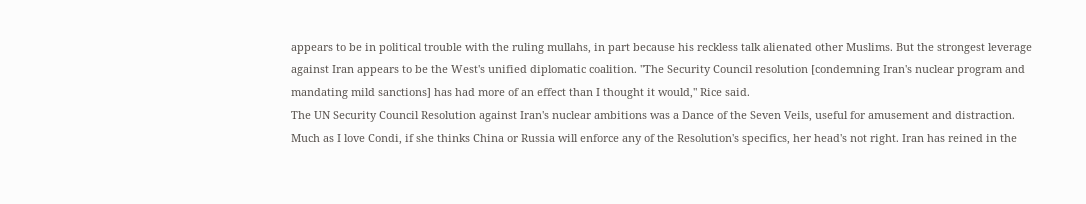appears to be in political trouble with the ruling mullahs, in part because his reckless talk alienated other Muslims. But the strongest leverage against Iran appears to be the West's unified diplomatic coalition. "The Security Council resolution [condemning Iran's nuclear program and mandating mild sanctions] has had more of an effect than I thought it would," Rice said.
The UN Security Council Resolution against Iran's nuclear ambitions was a Dance of the Seven Veils, useful for amusement and distraction. Much as I love Condi, if she thinks China or Russia will enforce any of the Resolution's specifics, her head's not right. Iran has reined in the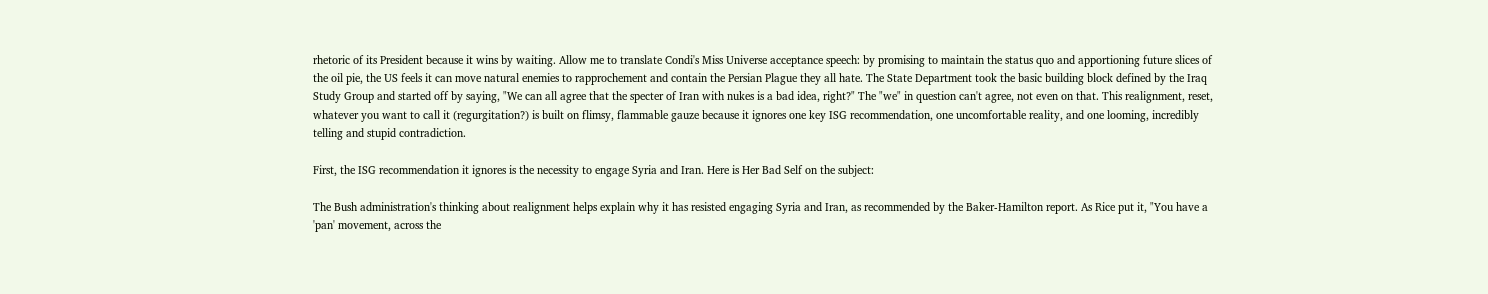rhetoric of its President because it wins by waiting. Allow me to translate Condi's Miss Universe acceptance speech: by promising to maintain the status quo and apportioning future slices of the oil pie, the US feels it can move natural enemies to rapprochement and contain the Persian Plague they all hate. The State Department took the basic building block defined by the Iraq Study Group and started off by saying, "We can all agree that the specter of Iran with nukes is a bad idea, right?" The "we" in question can't agree, not even on that. This realignment, reset, whatever you want to call it (regurgitation?) is built on flimsy, flammable gauze because it ignores one key ISG recommendation, one uncomfortable reality, and one looming, incredibly telling and stupid contradiction.

First, the ISG recommendation it ignores is the necessity to engage Syria and Iran. Here is Her Bad Self on the subject:

The Bush administration's thinking about realignment helps explain why it has resisted engaging Syria and Iran, as recommended by the Baker-Hamilton report. As Rice put it, "You have a 'pan' movement, across the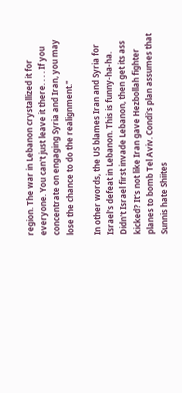region. The war in Lebanon crystallized it for everyone. You can't just leave it there. . . . If you concentrate on engaging Syria and Iran, you may lose the chance to do the realignment."

In other words, the US blames Iran and Syria for Israel's defeat in Lebanon. This is funny-ha-ha. Didn't Israel first invade Lebanon, then get its ass kicked? It's not like Iran gave Hezbollah fighter planes to bomb Tel Aviv. Condi's plan assumes that Sunnis hate Shiites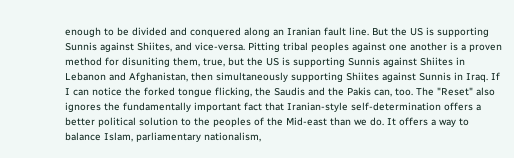enough to be divided and conquered along an Iranian fault line. But the US is supporting Sunnis against Shiites, and vice-versa. Pitting tribal peoples against one another is a proven method for disuniting them, true, but the US is supporting Sunnis against Shiites in Lebanon and Afghanistan, then simultaneously supporting Shiites against Sunnis in Iraq. If I can notice the forked tongue flicking, the Saudis and the Pakis can, too. The "Reset" also ignores the fundamentally important fact that Iranian-style self-determination offers a better political solution to the peoples of the Mid-east than we do. It offers a way to balance Islam, parliamentary nationalism,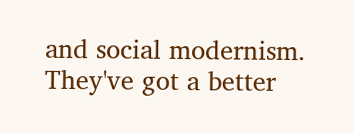and social modernism. They've got a better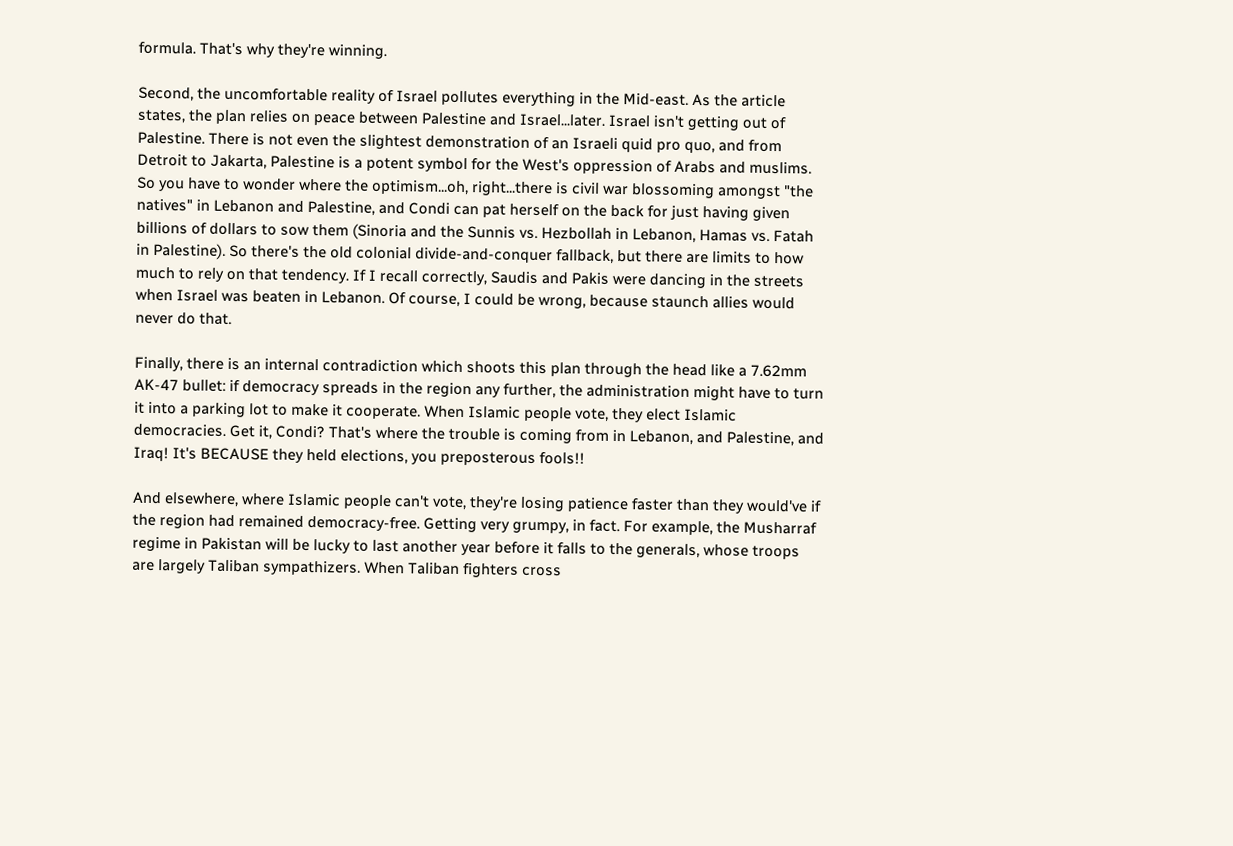formula. That's why they're winning.

Second, the uncomfortable reality of Israel pollutes everything in the Mid-east. As the article states, the plan relies on peace between Palestine and Israel...later. Israel isn't getting out of Palestine. There is not even the slightest demonstration of an Israeli quid pro quo, and from
Detroit to Jakarta, Palestine is a potent symbol for the West's oppression of Arabs and muslims. So you have to wonder where the optimism...oh, right...there is civil war blossoming amongst "the natives" in Lebanon and Palestine, and Condi can pat herself on the back for just having given billions of dollars to sow them (Sinoria and the Sunnis vs. Hezbollah in Lebanon, Hamas vs. Fatah in Palestine). So there's the old colonial divide-and-conquer fallback, but there are limits to how much to rely on that tendency. If I recall correctly, Saudis and Pakis were dancing in the streets when Israel was beaten in Lebanon. Of course, I could be wrong, because staunch allies would never do that.

Finally, there is an internal contradiction which shoots this plan through the head like a 7.62mm AK-47 bullet: if democracy spreads in the region any further, the administration might have to turn it into a parking lot to make it cooperate. When Islamic people vote, they elect Islamic democracies. Get it, Condi? That's where the trouble is coming from in Lebanon, and Palestine, and Iraq! It's BECAUSE they held elections, you preposterous fools!!

And elsewhere, where Islamic people can't vote, they're losing patience faster than they would've if the region had remained democracy-free. Getting very grumpy, in fact. For example, the Musharraf regime in Pakistan will be lucky to last another year before it falls to the generals, whose troops are largely Taliban sympathizers. When Taliban fighters cross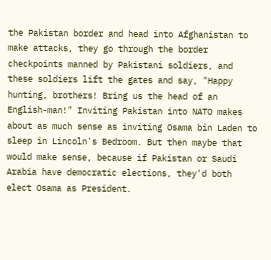the Pakistan border and head into Afghanistan to make attacks, they go through the border checkpoints manned by Pakistani soldiers, and these soldiers lift the gates and say, "Happy hunting, brothers! Bring us the head of an English-man!" Inviting Pakistan into NATO makes about as much sense as inviting Osama bin Laden to sleep in Lincoln's Bedroom. But then maybe that would make sense, because if Pakistan or Saudi Arabia have democratic elections, they'd both elect Osama as President.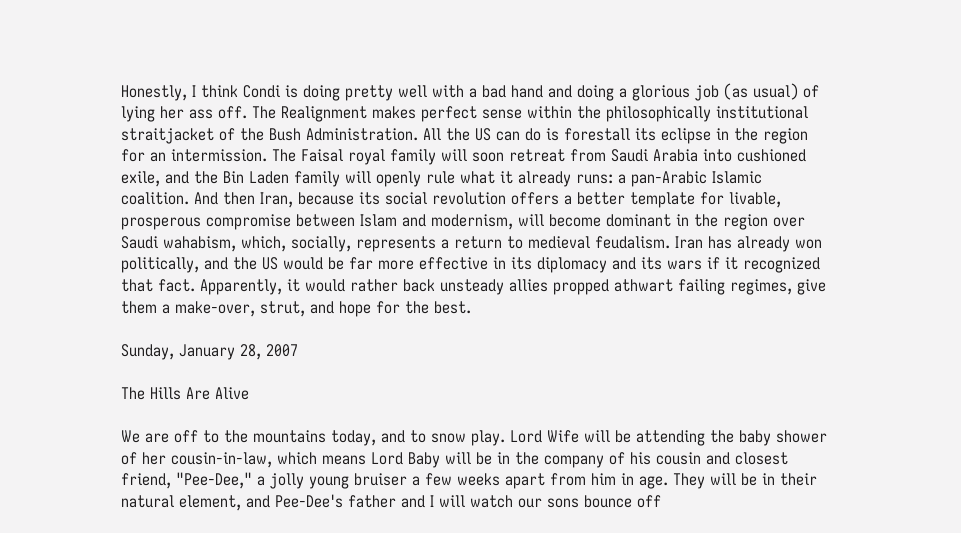Honestly, I think Condi is doing pretty well with a bad hand and doing a glorious job (as usual) of lying her ass off. The Realignment makes perfect sense within the philosophically institutional straitjacket of the Bush Administration. All the US can do is forestall its eclipse in the region for an intermission. The Faisal royal family will soon retreat from Saudi Arabia into cushioned exile, and the Bin Laden family will openly rule what it already runs: a pan-Arabic Islamic coalition. And then Iran, because its social revolution offers a better template for livable, prosperous compromise between Islam and modernism, will become dominant in the region over Saudi wahabism, which, socially, represents a return to medieval feudalism. Iran has already won politically, and the US would be far more effective in its diplomacy and its wars if it recognized that fact. Apparently, it would rather back unsteady allies propped athwart failing regimes, give them a make-over, strut, and hope for the best.

Sunday, January 28, 2007

The Hills Are Alive

We are off to the mountains today, and to snow play. Lord Wife will be attending the baby shower of her cousin-in-law, which means Lord Baby will be in the company of his cousin and closest friend, "Pee-Dee," a jolly young bruiser a few weeks apart from him in age. They will be in their natural element, and Pee-Dee's father and I will watch our sons bounce off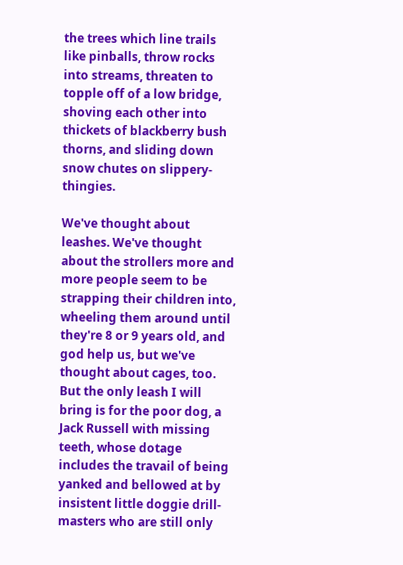the trees which line trails like pinballs, throw rocks into streams, threaten to topple off of a low bridge, shoving each other into thickets of blackberry bush thorns, and sliding down snow chutes on slippery-thingies.

We've thought about leashes. We've thought about the strollers more and more people seem to be strapping their children into, wheeling them around until they're 8 or 9 years old, and god help us, but we've thought about cages, too. But the only leash I will bring is for the poor dog, a Jack Russell with missing teeth, whose dotage includes the travail of being yanked and bellowed at by insistent little doggie drill-masters who are still only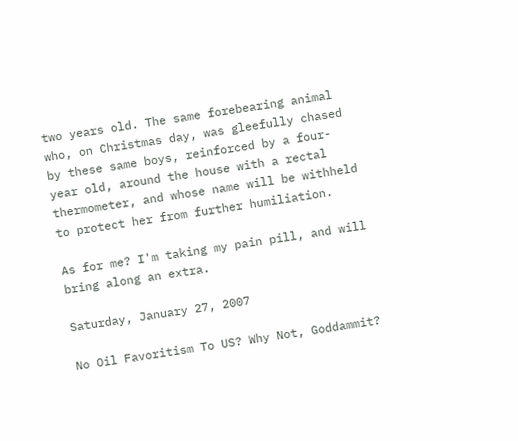two years old. The same forebearing animal who, on Christmas day, was gleefully chased by these same boys, reinforced by a four-year old, around the house with a rectal thermometer, and whose name will be withheld to protect her from further humiliation.

As for me? I'm taking my pain pill, and will bring along an extra.

Saturday, January 27, 2007

No Oil Favoritism To US? Why Not, Goddammit?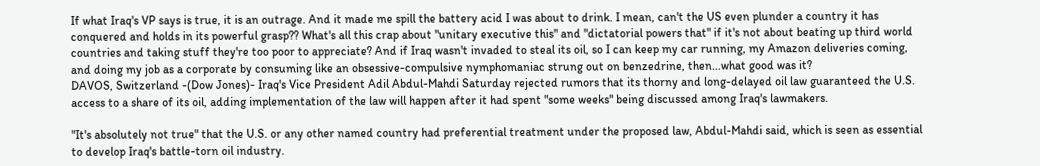If what Iraq's VP says is true, it is an outrage. And it made me spill the battery acid I was about to drink. I mean, can't the US even plunder a country it has conquered and holds in its powerful grasp?? What's all this crap about "unitary executive this" and "dictatorial powers that" if it's not about beating up third world countries and taking stuff they're too poor to appreciate? And if Iraq wasn't invaded to steal its oil, so I can keep my car running, my Amazon deliveries coming, and doing my job as a corporate by consuming like an obsessive-compulsive nymphomaniac strung out on benzedrine, then...what good was it?
DAVOS, Switzerland -(Dow Jones)- Iraq's Vice President Adil Abdul-Mahdi Saturday rejected rumors that its thorny and long-delayed oil law guaranteed the U.S. access to a share of its oil, adding implementation of the law will happen after it had spent "some weeks" being discussed among Iraq's lawmakers.

"It's absolutely not true" that the U.S. or any other named country had preferential treatment under the proposed law, Abdul-Mahdi said, which is seen as essential to develop Iraq's battle-torn oil industry.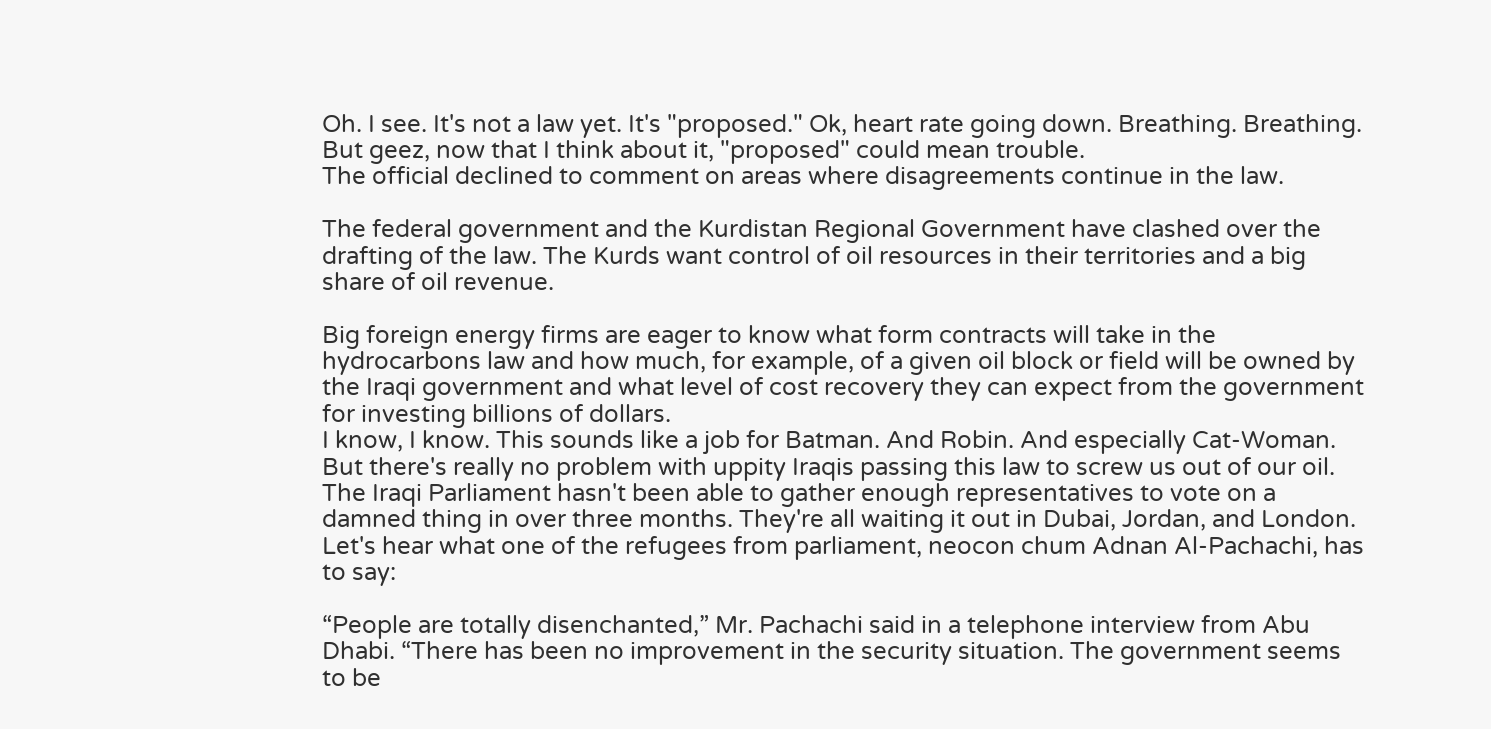Oh. I see. It's not a law yet. It's "proposed." Ok, heart rate going down. Breathing. Breathing. But geez, now that I think about it, "proposed" could mean trouble.
The official declined to comment on areas where disagreements continue in the law.

The federal government and the Kurdistan Regional Government have clashed over the drafting of the law. The Kurds want control of oil resources in their territories and a big share of oil revenue.

Big foreign energy firms are eager to know what form contracts will take in the hydrocarbons law and how much, for example, of a given oil block or field will be owned by the Iraqi government and what level of cost recovery they can expect from the government for investing billions of dollars.
I know, I know. This sounds like a job for Batman. And Robin. And especially Cat-Woman. But there's really no problem with uppity Iraqis passing this law to screw us out of our oil. The Iraqi Parliament hasn't been able to gather enough representatives to vote on a damned thing in over three months. They're all waiting it out in Dubai, Jordan, and London. Let's hear what one of the refugees from parliament, neocon chum Adnan Al-Pachachi, has to say:

“People are totally disenchanted,” Mr. Pachachi said in a telephone interview from Abu Dhabi. “There has been no improvement in the security situation. The government seems to be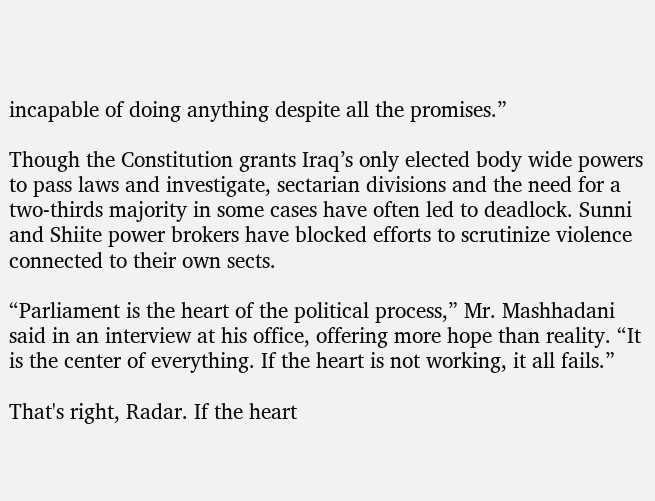incapable of doing anything despite all the promises.”

Though the Constitution grants Iraq’s only elected body wide powers to pass laws and investigate, sectarian divisions and the need for a two-thirds majority in some cases have often led to deadlock. Sunni and Shiite power brokers have blocked efforts to scrutinize violence connected to their own sects.

“Parliament is the heart of the political process,” Mr. Mashhadani said in an interview at his office, offering more hope than reality. “It is the center of everything. If the heart is not working, it all fails.”

That's right, Radar. If the heart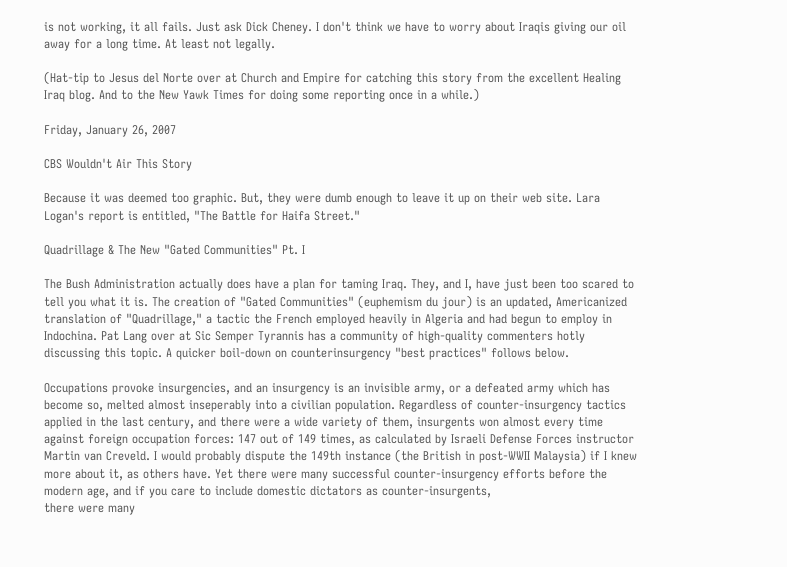is not working, it all fails. Just ask Dick Cheney. I don't think we have to worry about Iraqis giving our oil away for a long time. At least not legally.

(Hat-tip to Jesus del Norte over at Church and Empire for catching this story from the excellent Healing Iraq blog. And to the New Yawk Times for doing some reporting once in a while.)

Friday, January 26, 2007

CBS Wouldn't Air This Story

Because it was deemed too graphic. But, they were dumb enough to leave it up on their web site. Lara Logan's report is entitled, "The Battle for Haifa Street."

Quadrillage & The New "Gated Communities" Pt. I

The Bush Administration actually does have a plan for taming Iraq. They, and I, have just been too scared to tell you what it is. The creation of "Gated Communities" (euphemism du jour) is an updated, Americanized translation of "Quadrillage," a tactic the French employed heavily in Algeria and had begun to employ in Indochina. Pat Lang over at Sic Semper Tyrannis has a community of high-quality commenters hotly discussing this topic. A quicker boil-down on counterinsurgency "best practices" follows below.

Occupations provoke insurgencies, and an insurgency is an invisible army, or a defeated army which has become so, melted almost inseperably into a civilian population. Regardless of counter-insurgency tactics applied in the last century, and there were a wide variety of them, insurgents won almost every time against foreign occupation forces: 147 out of 149 times, as calculated by Israeli Defense Forces instructor Martin van Creveld. I would probably dispute the 149th instance (the British in post-WWII Malaysia) if I knew more about it, as others have. Yet there were many successful counter-insurgency efforts before the modern age, and if you care to include domestic dictators as counter-insurgents,
there were many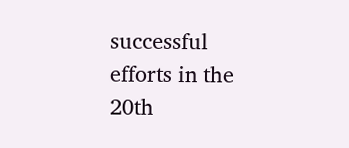successful efforts in the 20th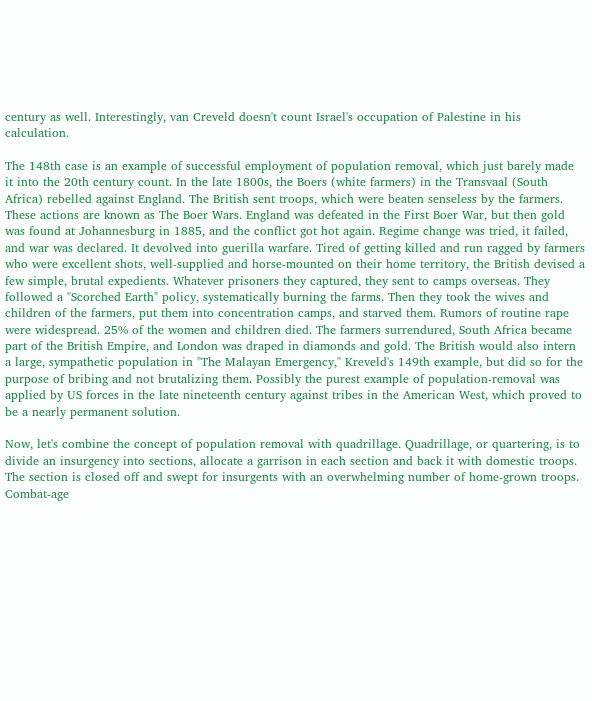century as well. Interestingly, van Creveld doesn't count Israel's occupation of Palestine in his calculation.

The 148th case is an example of successful employment of population removal, which just barely made it into the 20th century count. In the late 1800s, the Boers (white farmers) in the Transvaal (South Africa) rebelled against England. The British sent troops, which were beaten senseless by the farmers. These actions are known as The Boer Wars. England was defeated in the First Boer War, but then gold was found at Johannesburg in 1885, and the conflict got hot again. Regime change was tried, it failed, and war was declared. It devolved into guerilla warfare. Tired of getting killed and run ragged by farmers who were excellent shots, well-supplied and horse-mounted on their home territory, the British devised a few simple, brutal expedients. Whatever prisoners they captured, they sent to camps overseas. They followed a "Scorched Earth" policy, systematically burning the farms. Then they took the wives and children of the farmers, put them into concentration camps, and starved them. Rumors of routine rape were widespread. 25% of the women and children died. The farmers surrendured, South Africa became part of the British Empire, and London was draped in diamonds and gold. The British would also intern a large, sympathetic population in "The Malayan Emergency," Kreveld's 149th example, but did so for the purpose of bribing and not brutalizing them. Possibly the purest example of population-removal was applied by US forces in the late nineteenth century against tribes in the American West, which proved to be a nearly permanent solution.

Now, let's combine the concept of population removal with quadrillage. Quadrillage, or quartering, is to divide an insurgency into sections, allocate a garrison in each section and back it with domestic troops. The section is closed off and swept for insurgents with an overwhelming number of home-grown troops. Combat-age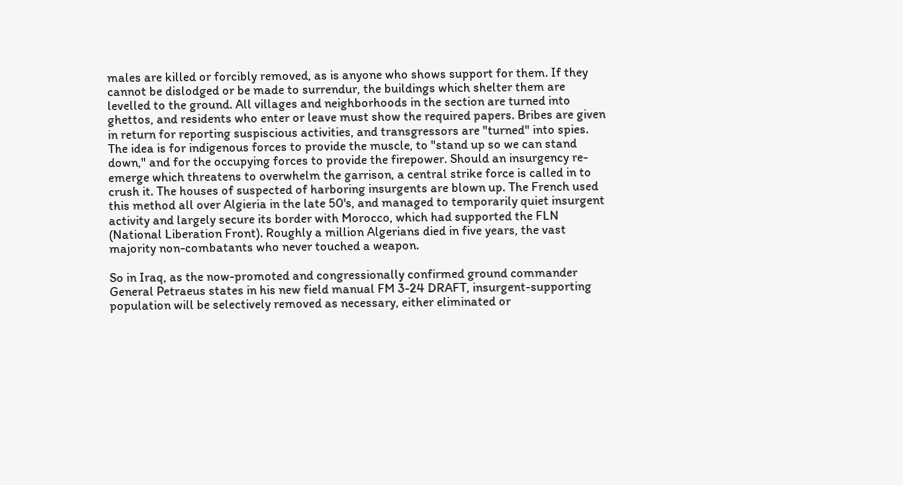males are killed or forcibly removed, as is anyone who shows support for them. If they cannot be dislodged or be made to surrendur, the buildings which shelter them are levelled to the ground. All villages and neighborhoods in the section are turned into ghettos, and residents who enter or leave must show the required papers. Bribes are given in return for reporting suspiscious activities, and transgressors are "turned" into spies. The idea is for indigenous forces to provide the muscle, to "stand up so we can stand down," and for the occupying forces to provide the firepower. Should an insurgency re-emerge which threatens to overwhelm the garrison, a central strike force is called in to crush it. The houses of suspected of harboring insurgents are blown up. The French used this method all over Algieria in the late 50's, and managed to temporarily quiet insurgent activity and largely secure its border with Morocco, which had supported the FLN (National Liberation Front). Roughly a million Algerians died in five years, the vast majority non-combatants who never touched a weapon.

So in Iraq, as the now-promoted and congressionally confirmed ground commander General Petraeus states in his new field manual FM 3-24 DRAFT, insurgent-supporting population will be selectively removed as necessary, either eliminated or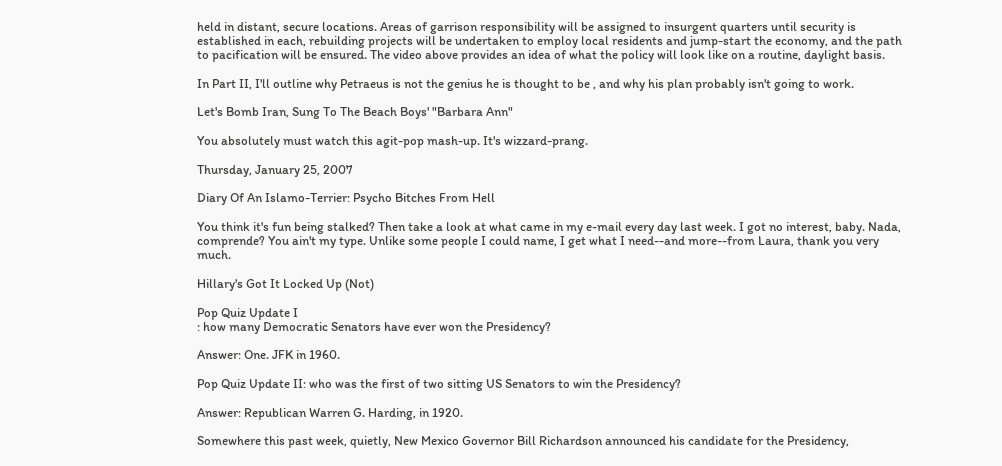held in distant, secure locations. Areas of garrison responsibility will be assigned to insurgent quarters until security is established in each, rebuilding projects will be undertaken to employ local residents and jump-start the economy, and the path to pacification will be ensured. The video above provides an idea of what the policy will look like on a routine, daylight basis.

In Part II, I'll outline why Petraeus is not the genius he is thought to be , and why his plan probably isn't going to work.

Let's Bomb Iran, Sung To The Beach Boys' "Barbara Ann"

You absolutely must watch this agit-pop mash-up. It's wizzard-prang.

Thursday, January 25, 2007

Diary Of An Islamo-Terrier: Psycho Bitches From Hell

You think it's fun being stalked? Then take a look at what came in my e-mail every day last week. I got no interest, baby. Nada, comprende? You ain't my type. Unlike some people I could name, I get what I need--and more--from Laura, thank you very much.

Hillary's Got It Locked Up (Not)

Pop Quiz Update I
: how many Democratic Senators have ever won the Presidency?

Answer: One. JFK in 1960.

Pop Quiz Update II: who was the first of two sitting US Senators to win the Presidency?

Answer: Republican Warren G. Harding, in 1920.

Somewhere this past week, quietly, New Mexico Governor Bill Richardson announced his candidate for the Presidency,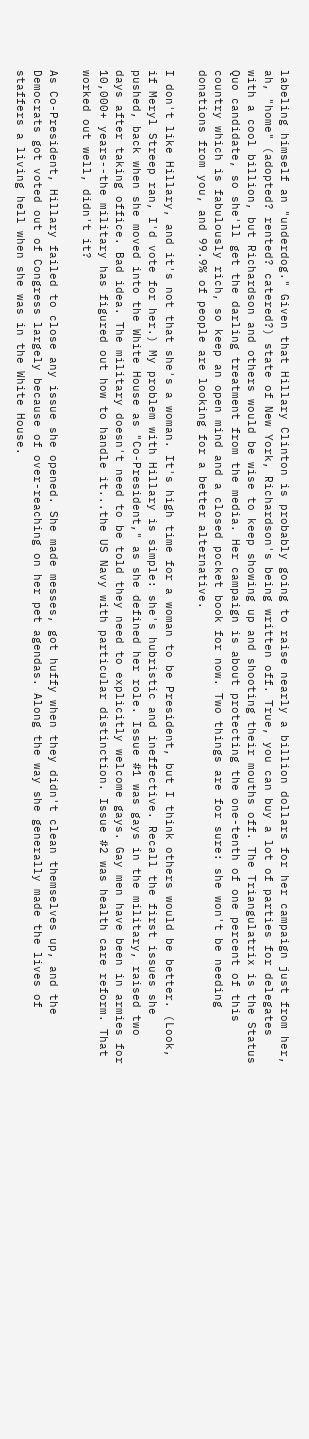labeling himself an "underdog." Given that Hillary Clinton is probably going to raise nearly a billion dollars for her campaign just from her, ah, "home" (adopted? rented? catered?) state of New York, Richardson's being written off. True, you can buy a lot of parties for delegates with a cool billion, but Richardson and others would be wise to keep showing up and shooting their mouths off. The Triangulatrix is the Status Quo candidate, so she'll get the darling treatment from the media. Her campaign is about protecting the one-tenth of one percent of this country which is fabulously rich, so keep an open mind and a closed pocket book for now. Two things are for sure: she won't be needing donations from you, and 99.9% of people are looking for a better alternative.

I don't like Hillary, and it's not that she's a woman. It's high time for a woman to be President, but I think others would be better. (Look, if Meryl Streep ran, I'd vote for her.) My problem with Hillary is simple: she's hubristic and ineffective. Recall the first issues she pushed, back when she moved into the White House as "Co-President," as she defined her role. Issue #1 was gays in the military, raised two days after taking office. Bad idea. The military doesn't need to be told they need to explicitly welcome gays. Gay men have been in armies for 10,000+ years--the military has figured out how to handle it...the US Navy with particular distinction. Issue #2 was health care reform. That worked out well, didn't it?

As Co-President, Hillary failed to close any issue she opened. She made messes, got huffy when they didn't clean themselves up, and the Democrats got voted out of Congress largely because of over-reaching on her pet agendas. Along the way she generally made the lives of staffers a living hell when she was in the White House.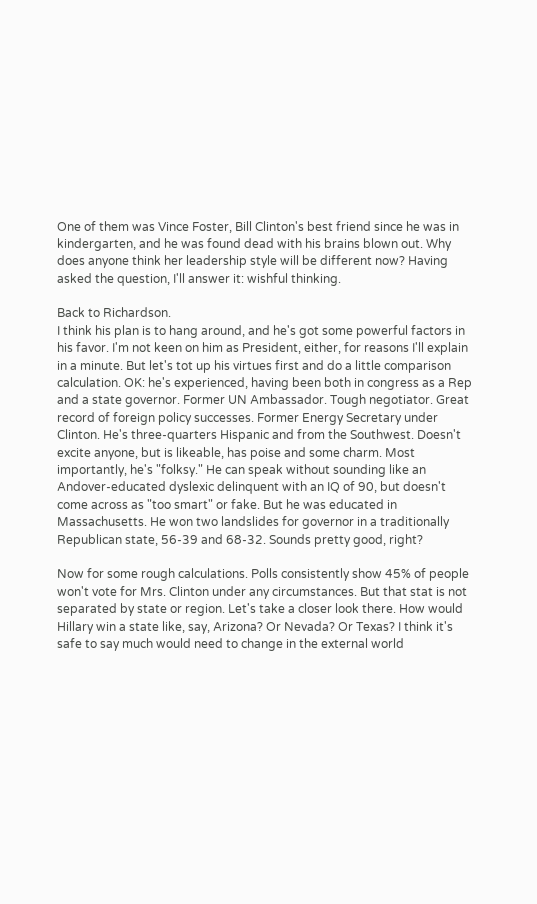One of them was Vince Foster, Bill Clinton's best friend since he was in kindergarten, and he was found dead with his brains blown out. Why does anyone think her leadership style will be different now? Having asked the question, I'll answer it: wishful thinking.

Back to Richardson.
I think his plan is to hang around, and he's got some powerful factors in his favor. I'm not keen on him as President, either, for reasons I'll explain in a minute. But let's tot up his virtues first and do a little comparison calculation. OK: he's experienced, having been both in congress as a Rep and a state governor. Former UN Ambassador. Tough negotiator. Great record of foreign policy successes. Former Energy Secretary under Clinton. He's three-quarters Hispanic and from the Southwest. Doesn't excite anyone, but is likeable, has poise and some charm. Most importantly, he's "folksy." He can speak without sounding like an Andover-educated dyslexic delinquent with an IQ of 90, but doesn't come across as "too smart" or fake. But he was educated in Massachusetts. He won two landslides for governor in a traditionally Republican state, 56-39 and 68-32. Sounds pretty good, right?

Now for some rough calculations. Polls consistently show 45% of people won't vote for Mrs. Clinton under any circumstances. But that stat is not separated by state or region. Let's take a closer look there. How would Hillary win a state like, say, Arizona? Or Nevada? Or Texas? I think it's safe to say much would need to change in the external world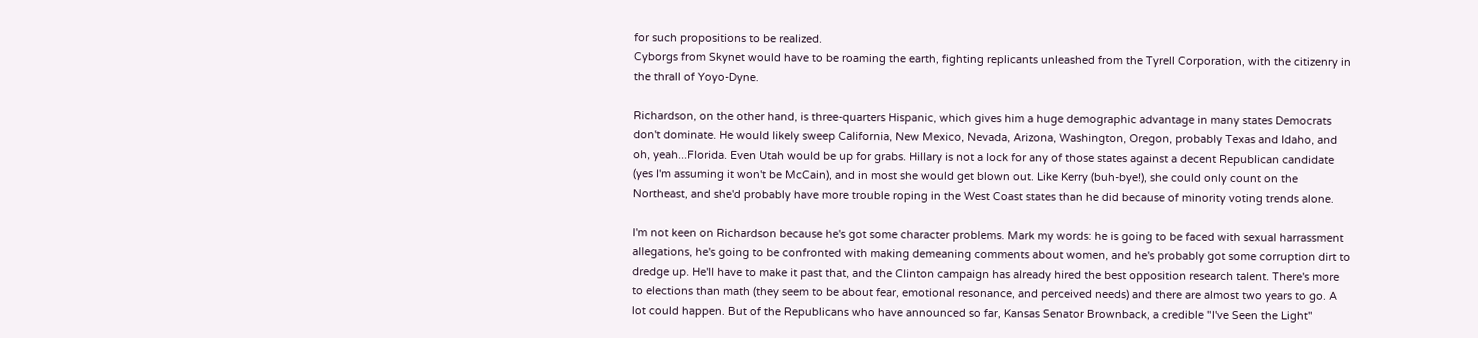for such propositions to be realized.
Cyborgs from Skynet would have to be roaming the earth, fighting replicants unleashed from the Tyrell Corporation, with the citizenry in the thrall of Yoyo-Dyne.

Richardson, on the other hand, is three-quarters Hispanic, which gives him a huge demographic advantage in many states Democrats don't dominate. He would likely sweep California, New Mexico, Nevada, Arizona, Washington, Oregon, probably Texas and Idaho, and oh, yeah...Florida. Even Utah would be up for grabs. Hillary is not a lock for any of those states against a decent Republican candidate (yes I'm assuming it won't be McCain), and in most she would get blown out. Like Kerry (buh-bye!), she could only count on the Northeast, and she'd probably have more trouble roping in the West Coast states than he did because of minority voting trends alone.

I'm not keen on Richardson because he's got some character problems. Mark my words: he is going to be faced with sexual harrassment allegations, he's going to be confronted with making demeaning comments about women, and he's probably got some corruption dirt to dredge up. He'll have to make it past that, and the Clinton campaign has already hired the best opposition research talent. There's more to elections than math (they seem to be about fear, emotional resonance, and perceived needs) and there are almost two years to go. A lot could happen. But of the Republicans who have announced so far, Kansas Senator Brownback, a credible "I've Seen the Light"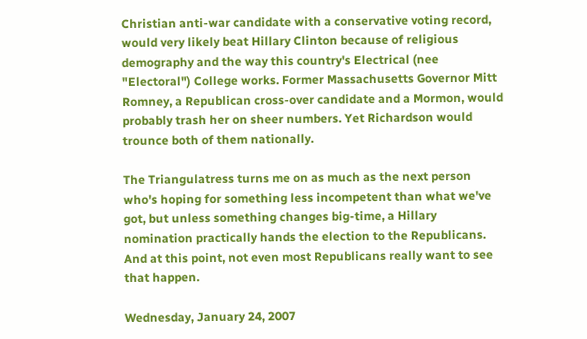Christian anti-war candidate with a conservative voting record, would very likely beat Hillary Clinton because of religious demography and the way this country's Electrical (nee "Electoral") College works. Former Massachusetts Governor Mitt Romney, a Republican cross-over candidate and a Mormon, would probably trash her on sheer numbers. Yet Richardson would trounce both of them nationally.

The Triangulatress turns me on as much as the next person who's hoping for something less incompetent than what we've got, but unless something changes big-time, a Hillary nomination practically hands the election to the Republicans. And at this point, not even most Republicans really want to see that happen.

Wednesday, January 24, 2007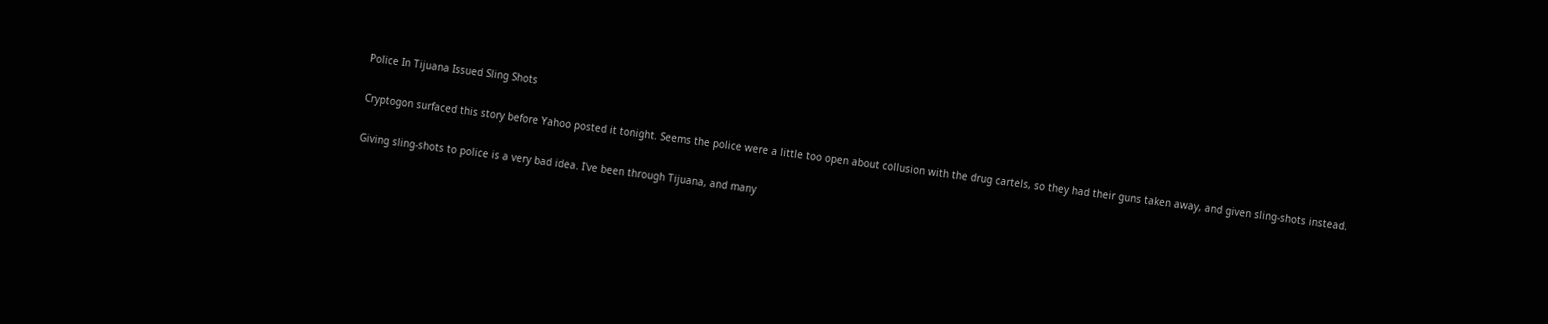Police In Tijuana Issued Sling Shots

Cryptogon surfaced this story before Yahoo posted it tonight. Seems the police were a little too open about collusion with the drug cartels, so they had their guns taken away, and given sling-shots instead.

Giving sling-shots to police is a very bad idea. I've been through Tijuana, and many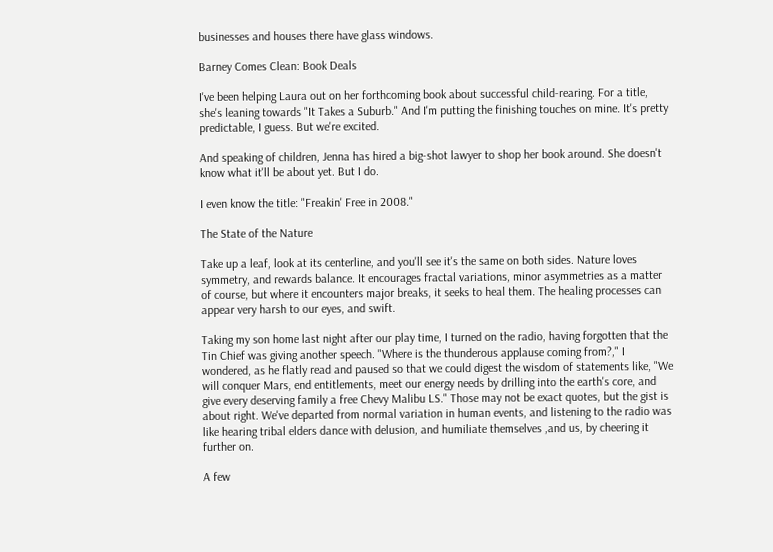businesses and houses there have glass windows.

Barney Comes Clean: Book Deals

I've been helping Laura out on her forthcoming book about successful child-rearing. For a title, she's leaning towards "It Takes a Suburb." And I'm putting the finishing touches on mine. It's pretty predictable, I guess. But we're excited.

And speaking of children, Jenna has hired a big-shot lawyer to shop her book around. She doesn't know what it'll be about yet. But I do.

I even know the title: "Freakin' Free in 2008."

The State of the Nature

Take up a leaf, look at its centerline, and you'll see it's the same on both sides. Nature loves symmetry, and rewards balance. It encourages fractal variations, minor asymmetries as a matter of course, but where it encounters major breaks, it seeks to heal them. The healing processes can appear very harsh to our eyes, and swift.

Taking my son home last night after our play time, I turned on the radio, having forgotten that the Tin Chief was giving another speech. "Where is the thunderous applause coming from?," I wondered, as he flatly read and paused so that we could digest the wisdom of statements like, "We will conquer Mars, end entitlements, meet our energy needs by drilling into the earth's core, and give every deserving family a free Chevy Malibu LS." Those may not be exact quotes, but the gist is about right. We've departed from normal variation in human events, and listening to the radio was like hearing tribal elders dance with delusion, and humiliate themselves ,and us, by cheering it further on.

A few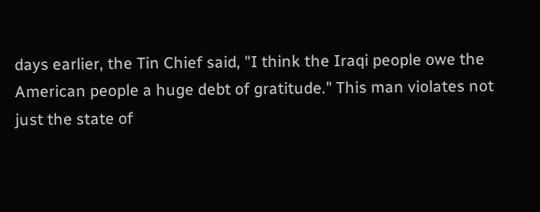days earlier, the Tin Chief said, "I think the Iraqi people owe the American people a huge debt of gratitude." This man violates not just the state of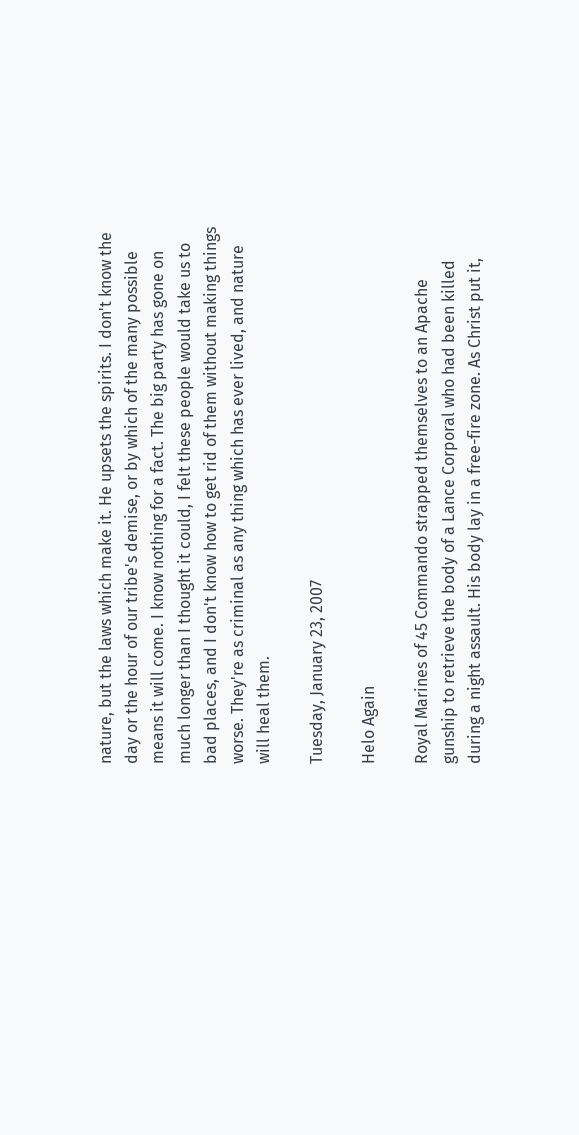nature, but the laws which make it. He upsets the spirits. I don't know the day or the hour of our tribe's demise, or by which of the many possible means it will come. I know nothing for a fact. The big party has gone on much longer than I thought it could, I felt these people would take us to bad places, and I don't know how to get rid of them without making things worse. They're as criminal as any thing which has ever lived, and nature will heal them.

Tuesday, January 23, 2007

Helo Again

Royal Marines of 45 Commando strapped themselves to an Apache gunship to retrieve the body of a Lance Corporal who had been killed during a night assault. His body lay in a free-fire zone. As Christ put it,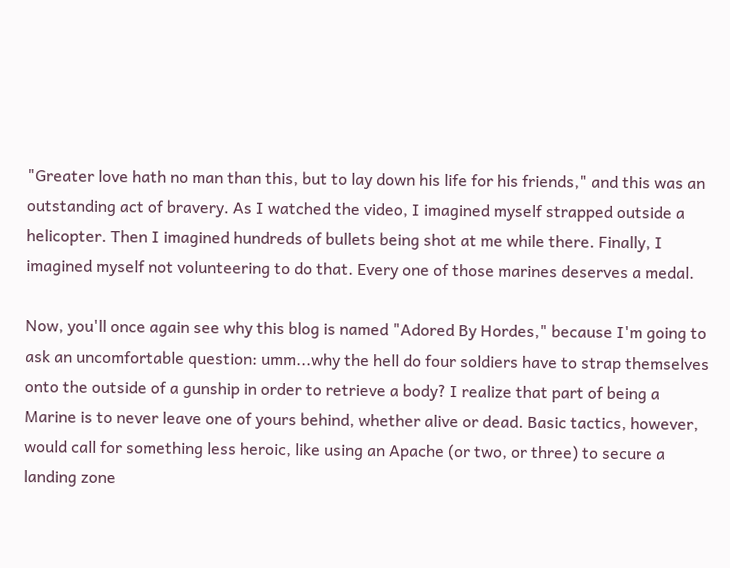"Greater love hath no man than this, but to lay down his life for his friends," and this was an outstanding act of bravery. As I watched the video, I imagined myself strapped outside a helicopter. Then I imagined hundreds of bullets being shot at me while there. Finally, I imagined myself not volunteering to do that. Every one of those marines deserves a medal.

Now, you'll once again see why this blog is named "Adored By Hordes," because I'm going to ask an uncomfortable question: umm...why the hell do four soldiers have to strap themselves onto the outside of a gunship in order to retrieve a body? I realize that part of being a Marine is to never leave one of yours behind, whether alive or dead. Basic tactics, however, would call for something less heroic, like using an Apache (or two, or three) to secure a landing zone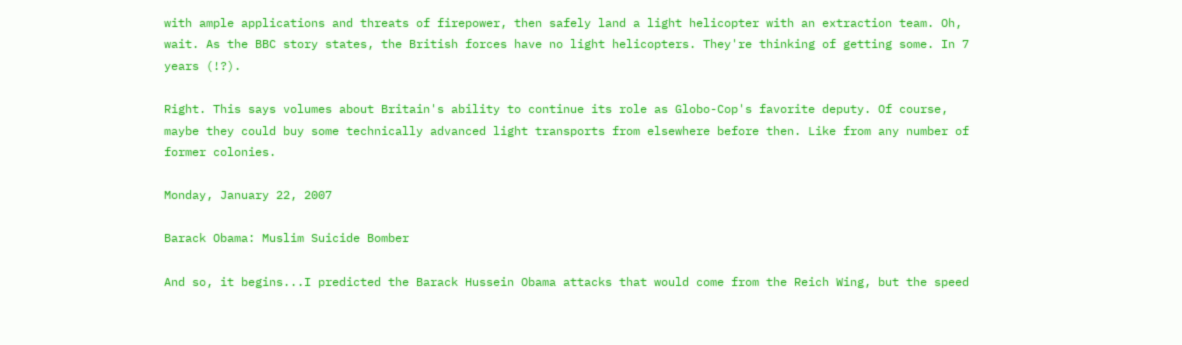with ample applications and threats of firepower, then safely land a light helicopter with an extraction team. Oh, wait. As the BBC story states, the British forces have no light helicopters. They're thinking of getting some. In 7 years (!?).

Right. This says volumes about Britain's ability to continue its role as Globo-Cop's favorite deputy. Of course, maybe they could buy some technically advanced light transports from elsewhere before then. Like from any number of former colonies.

Monday, January 22, 2007

Barack Obama: Muslim Suicide Bomber

And so, it begins...I predicted the Barack Hussein Obama attacks that would come from the Reich Wing, but the speed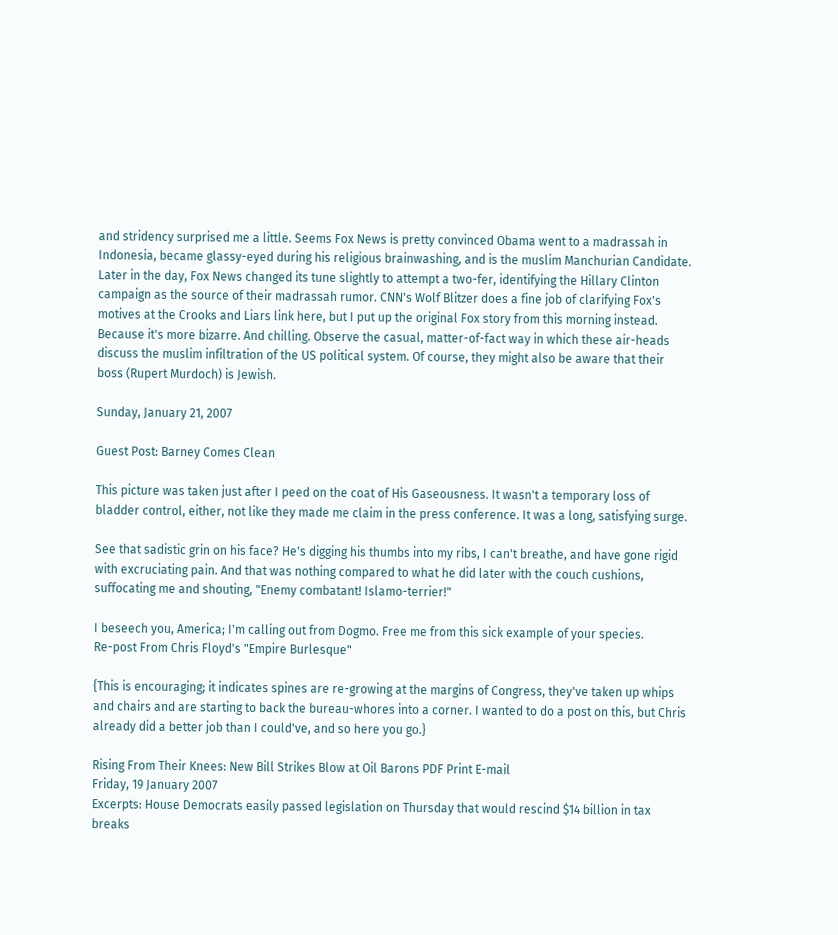and stridency surprised me a little. Seems Fox News is pretty convinced Obama went to a madrassah in Indonesia, became glassy-eyed during his religious brainwashing, and is the muslim Manchurian Candidate. Later in the day, Fox News changed its tune slightly to attempt a two-fer, identifying the Hillary Clinton campaign as the source of their madrassah rumor. CNN's Wolf Blitzer does a fine job of clarifying Fox's motives at the Crooks and Liars link here, but I put up the original Fox story from this morning instead. Because it's more bizarre. And chilling. Observe the casual, matter-of-fact way in which these air-heads discuss the muslim infiltration of the US political system. Of course, they might also be aware that their boss (Rupert Murdoch) is Jewish.

Sunday, January 21, 2007

Guest Post: Barney Comes Clean

This picture was taken just after I peed on the coat of His Gaseousness. It wasn't a temporary loss of bladder control, either, not like they made me claim in the press conference. It was a long, satisfying surge.

See that sadistic grin on his face? He's digging his thumbs into my ribs, I can't breathe, and have gone rigid with excruciating pain. And that was nothing compared to what he did later with the couch cushions, suffocating me and shouting, "Enemy combatant! Islamo-terrier!"

I beseech you, America; I'm calling out from Dogmo. Free me from this sick example of your species.
Re-post From Chris Floyd's "Empire Burlesque"

{This is encouraging; it indicates spines are re-growing at the margins of Congress, they've taken up whips and chairs and are starting to back the bureau-whores into a corner. I wanted to do a post on this, but Chris already did a better job than I could've, and so here you go.}

Rising From Their Knees: New Bill Strikes Blow at Oil Barons PDF Print E-mail
Friday, 19 January 2007
Excerpts: House Democrats easily passed legislation on Thursday that would rescind $14 billion in tax breaks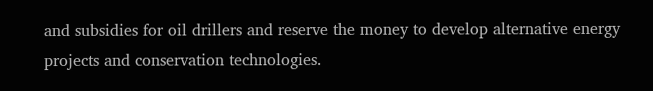and subsidies for oil drillers and reserve the money to develop alternative energy projects and conservation technologies.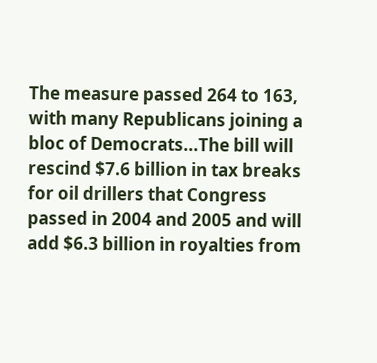The measure passed 264 to 163, with many Republicans joining a bloc of Democrats...The bill will rescind $7.6 billion in tax breaks for oil drillers that Congress passed in 2004 and 2005 and will add $6.3 billion in royalties from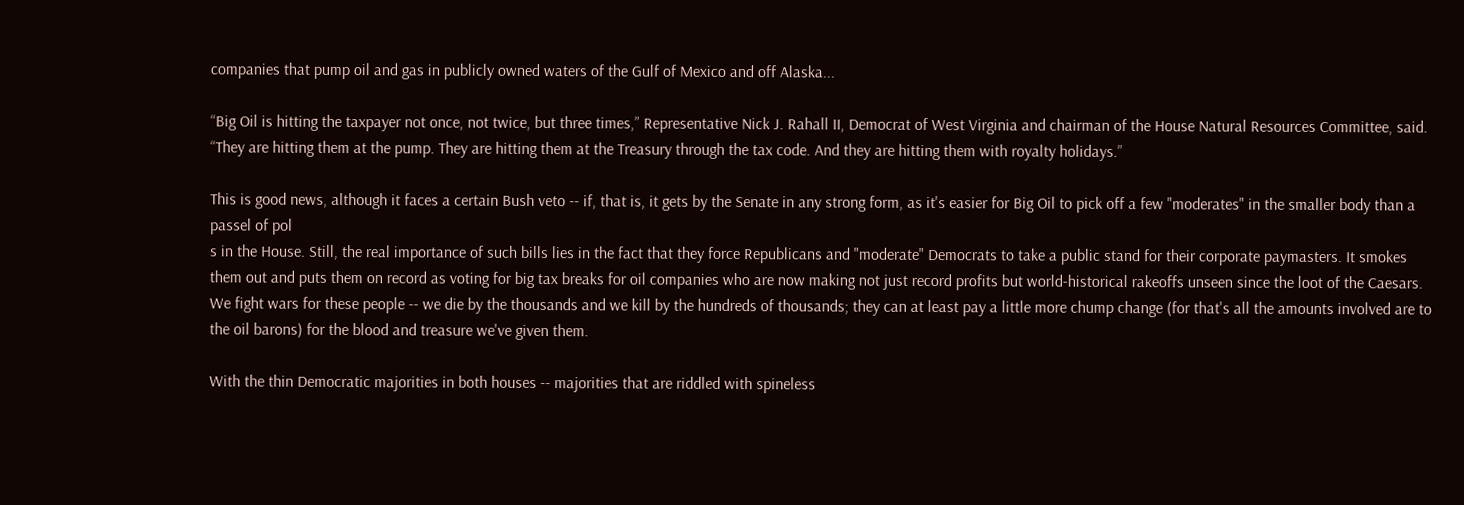companies that pump oil and gas in publicly owned waters of the Gulf of Mexico and off Alaska...

“Big Oil is hitting the taxpayer not once, not twice, but three times,” Representative Nick J. Rahall II, Democrat of West Virginia and chairman of the House Natural Resources Committee, said. “They are hitting them at the pump. They are hitting them at the Treasury through the tax code. And they are hitting them with royalty holidays.”

This is good news, although it faces a certain Bush veto -- if, that is, it gets by the Senate in any strong form, as it's easier for Big Oil to pick off a few "moderates" in the smaller body than a passel of pol
s in the House. Still, the real importance of such bills lies in the fact that they force Republicans and "moderate" Democrats to take a public stand for their corporate paymasters. It smokes them out and puts them on record as voting for big tax breaks for oil companies who are now making not just record profits but world-historical rakeoffs unseen since the loot of the Caesars. We fight wars for these people -- we die by the thousands and we kill by the hundreds of thousands; they can at least pay a little more chump change (for that's all the amounts involved are to the oil barons) for the blood and treasure we've given them.

With the thin Democratic majorities in both houses -- majorities that are riddled with spineless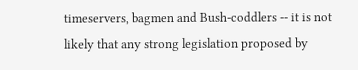timeservers, bagmen and Bush-coddlers -- it is not likely that any strong legislation proposed by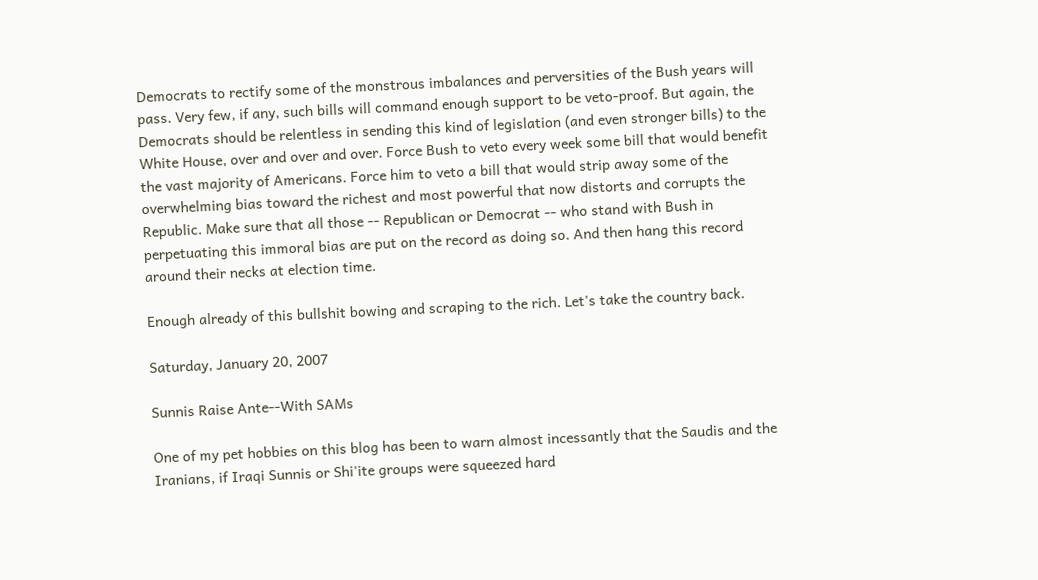Democrats to rectify some of the monstrous imbalances and perversities of the Bush years will pass. Very few, if any, such bills will command enough support to be veto-proof. But again, the Democrats should be relentless in sending this kind of legislation (and even stronger bills) to the White House, over and over and over. Force Bush to veto every week some bill that would benefit the vast majority of Americans. Force him to veto a bill that would strip away some of the overwhelming bias toward the richest and most powerful that now distorts and corrupts the Republic. Make sure that all those -- Republican or Democrat -- who stand with Bush in perpetuating this immoral bias are put on the record as doing so. And then hang this record around their necks at election time.

Enough already of this bullshit bowing and scraping to the rich. Let's take the country back.

Saturday, January 20, 2007

Sunnis Raise Ante--With SAMs

One of my pet hobbies on this blog has been to warn almost incessantly that the Saudis and the Iranians, if Iraqi Sunnis or Shi'ite groups were squeezed hard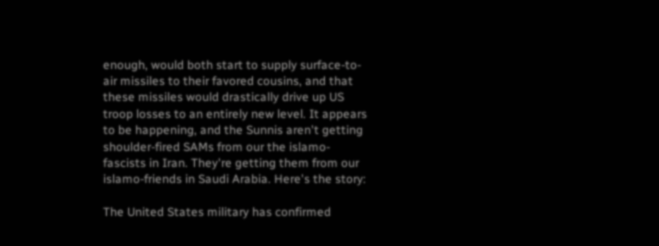enough, would both start to supply surface-to-air missiles to their favored cousins, and that these missiles would drastically drive up US troop losses to an entirely new level. It appears to be happening, and the Sunnis aren't getting shoulder-fired SAMs from our the islamo-fascists in Iran. They're getting them from our islamo-friends in Saudi Arabia. Here's the story:

The United States military has confirmed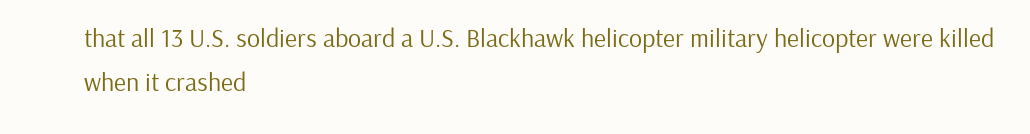that all 13 U.S. soldiers aboard a U.S. Blackhawk helicopter military helicopter were killed when it crashed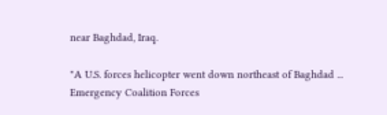near Baghdad, Iraq.

"A U.S. forces helicopter went down northeast of Baghdad ... Emergency Coalition Forces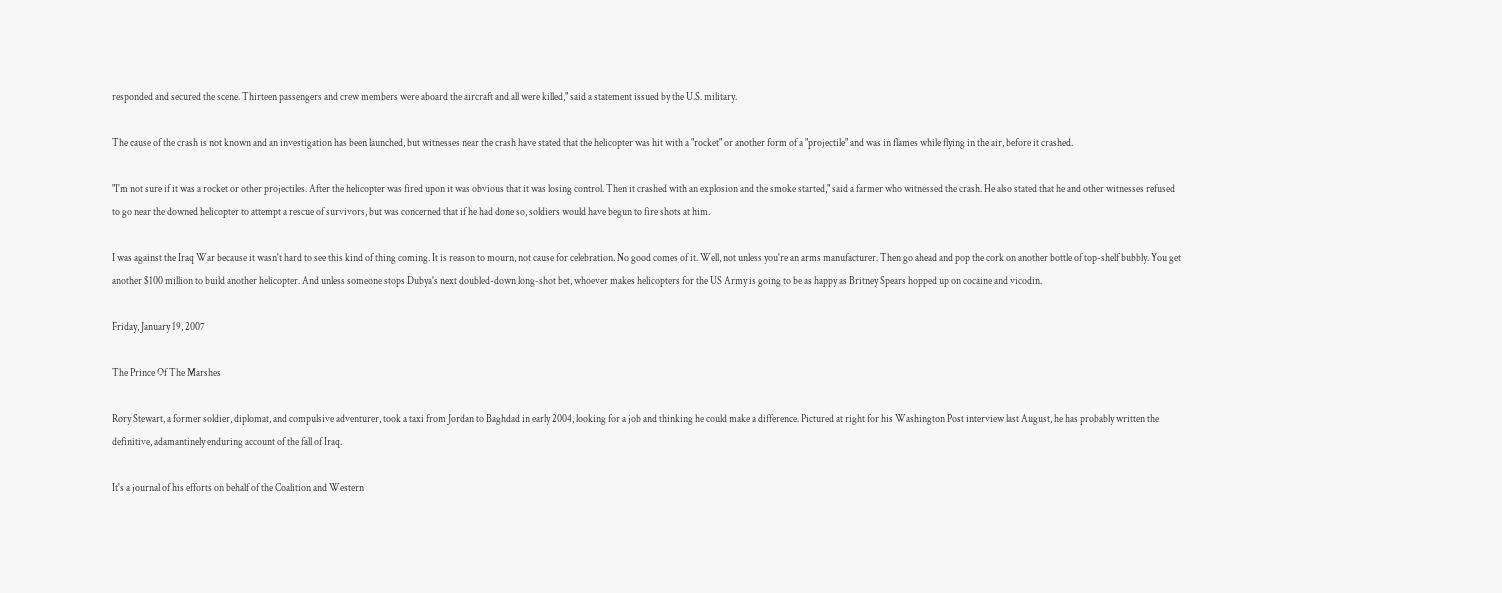responded and secured the scene. Thirteen passengers and crew members were aboard the aircraft and all were killed," said a statement issued by the U.S. military.

The cause of the crash is not known and an investigation has been launched, but witnesses near the crash have stated that the helicopter was hit with a "rocket" or another form of a "projectile" and was in flames while flying in the air, before it crashed.

"I'm not sure if it was a rocket or other projectiles. After the helicopter was fired upon it was obvious that it was losing control. Then it crashed with an explosion and the smoke started," said a farmer who witnessed the crash. He also stated that he and other witnesses refused to go near the downed helicopter to attempt a rescue of survivors, but was concerned that if he had done so, soldiers would have begun to fire shots at him.

I was against the Iraq War because it wasn't hard to see this kind of thing coming. It is reason to mourn, not cause for celebration. No good comes of it. Well, not unless you're an arms manufacturer. Then go ahead and pop the cork on another bottle of top-shelf bubbly. You get another $100 million to build another helicopter. And unless someone stops Dubya's next doubled-down long-shot bet, whoever makes helicopters for the US Army is going to be as happy as Britney Spears hopped up on cocaine and vicodin.

Friday, January 19, 2007

The Prince Of The Marshes

Rory Stewart, a former soldier, diplomat, and compulsive adventurer, took a taxi from Jordan to Baghdad in early 2004, looking for a job and thinking he could make a difference. Pictured at right for his Washington Post interview last August, he has probably written the definitive, adamantinely enduring account of the fall of Iraq.

It's a journal of his efforts on behalf of the Coalition and Western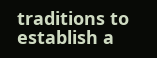traditions to establish a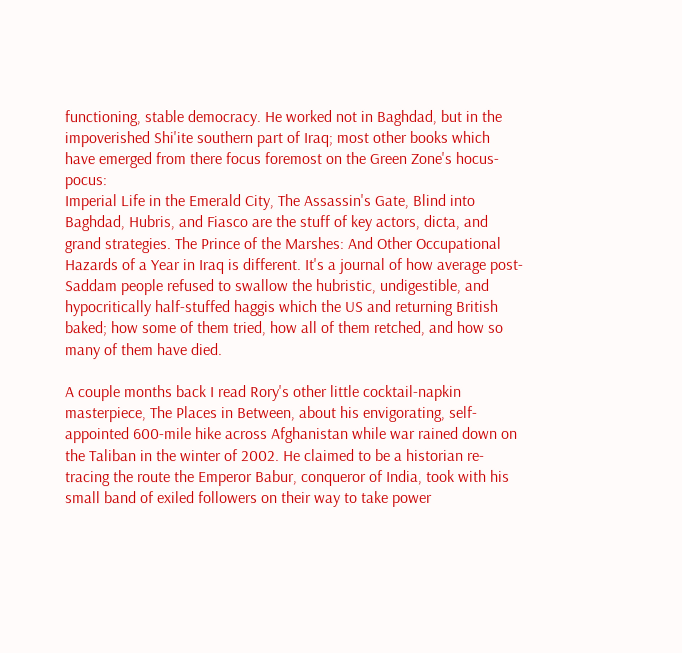functioning, stable democracy. He worked not in Baghdad, but in the impoverished Shi'ite southern part of Iraq; most other books which have emerged from there focus foremost on the Green Zone's hocus-pocus:
Imperial Life in the Emerald City, The Assassin's Gate, Blind into Baghdad, Hubris, and Fiasco are the stuff of key actors, dicta, and grand strategies. The Prince of the Marshes: And Other Occupational Hazards of a Year in Iraq is different. It's a journal of how average post-Saddam people refused to swallow the hubristic, undigestible, and hypocritically half-stuffed haggis which the US and returning British baked; how some of them tried, how all of them retched, and how so many of them have died.

A couple months back I read Rory's other little cocktail-napkin masterpiece, The Places in Between, about his envigorating, self-appointed 600-mile hike across Afghanistan while war rained down on the Taliban in the winter of 2002. He claimed to be a historian re-tracing the route the Emperor Babur, conqueror of India, took with his small band of exiled followers on their way to take power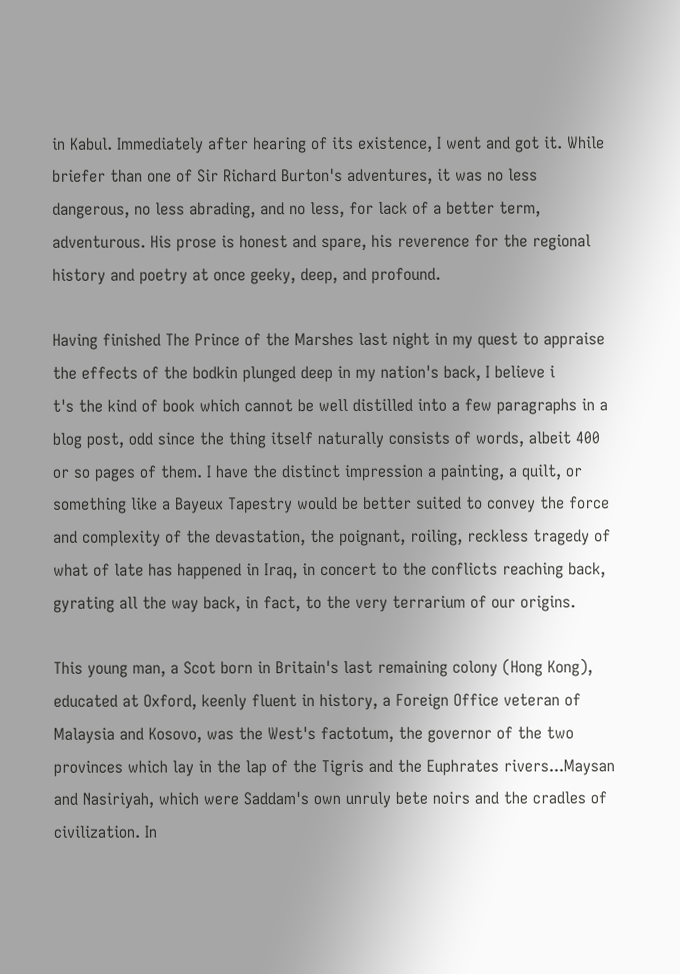in Kabul. Immediately after hearing of its existence, I went and got it. While briefer than one of Sir Richard Burton's adventures, it was no less dangerous, no less abrading, and no less, for lack of a better term, adventurous. His prose is honest and spare, his reverence for the regional history and poetry at once geeky, deep, and profound.

Having finished The Prince of the Marshes last night in my quest to appraise the effects of the bodkin plunged deep in my nation's back, I believe i
t's the kind of book which cannot be well distilled into a few paragraphs in a blog post, odd since the thing itself naturally consists of words, albeit 400 or so pages of them. I have the distinct impression a painting, a quilt, or something like a Bayeux Tapestry would be better suited to convey the force and complexity of the devastation, the poignant, roiling, reckless tragedy of what of late has happened in Iraq, in concert to the conflicts reaching back, gyrating all the way back, in fact, to the very terrarium of our origins.

This young man, a Scot born in Britain's last remaining colony (Hong Kong), educated at Oxford, keenly fluent in history, a Foreign Office veteran of Malaysia and Kosovo, was the West's factotum, the governor of the two provinces which lay in the lap of the Tigris and the Euphrates rivers...Maysan and Nasiriyah, which were Saddam's own unruly bete noirs and the cradles of civilization. In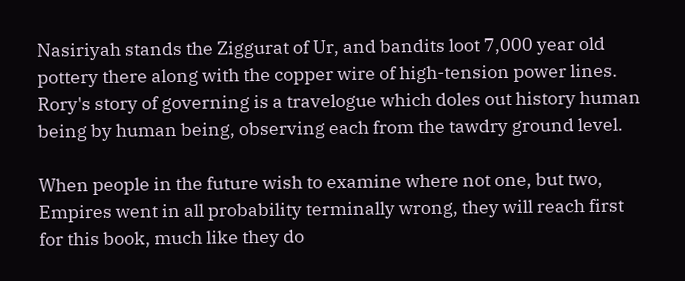Nasiriyah stands the Ziggurat of Ur, and bandits loot 7,000 year old pottery there along with the copper wire of high-tension power lines. Rory's story of governing is a travelogue which doles out history human being by human being, observing each from the tawdry ground level.

When people in the future wish to examine where not one, but two, Empires went in all probability terminally wrong, they will reach first for this book, much like they do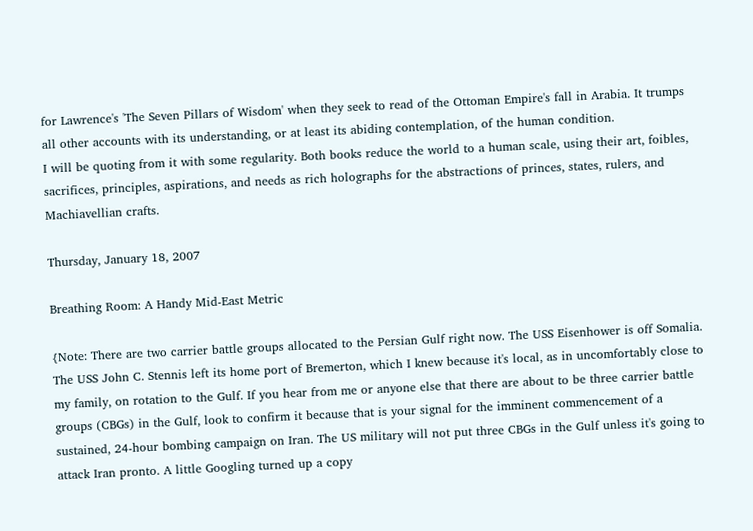for Lawrence's 'The Seven Pillars of Wisdom' when they seek to read of the Ottoman Empire's fall in Arabia. It trumps all other accounts with its understanding, or at least its abiding contemplation, of the human condition.
I will be quoting from it with some regularity. Both books reduce the world to a human scale, using their art, foibles, sacrifices, principles, aspirations, and needs as rich holographs for the abstractions of princes, states, rulers, and Machiavellian crafts.

Thursday, January 18, 2007

Breathing Room: A Handy Mid-East Metric

{Note: There are two carrier battle groups allocated to the Persian Gulf right now. The USS Eisenhower is off Somalia. The USS John C. Stennis left its home port of Bremerton, which I knew because it's local, as in uncomfortably close to my family, on rotation to the Gulf. If you hear from me or anyone else that there are about to be three carrier battle groups (CBGs) in the Gulf, look to confirm it because that is your signal for the imminent commencement of a sustained, 24-hour bombing campaign on Iran. The US military will not put three CBGs in the Gulf unless it's going to attack Iran pronto. A little Googling turned up a copy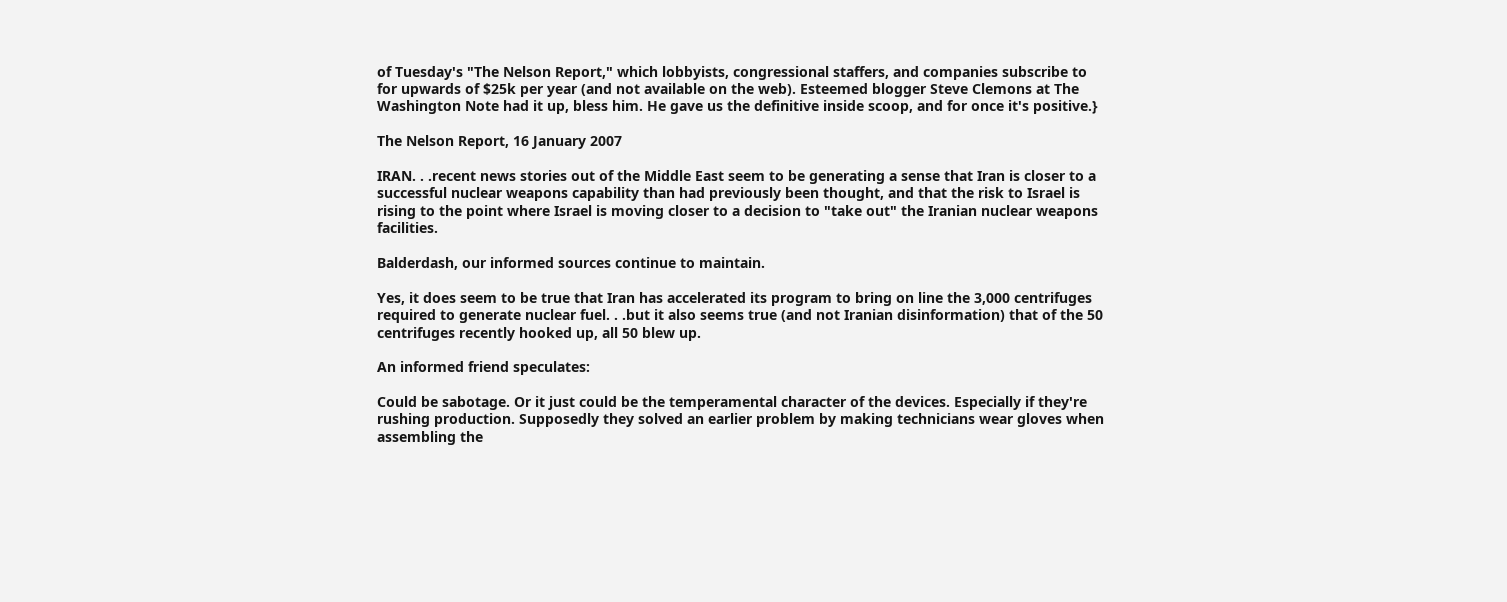of Tuesday's "The Nelson Report," which lobbyists, congressional staffers, and companies subscribe to for upwards of $25k per year (and not available on the web). Esteemed blogger Steve Clemons at The Washington Note had it up, bless him. He gave us the definitive inside scoop, and for once it's positive.}

The Nelson Report, 16 January 2007

IRAN. . .recent news stories out of the Middle East seem to be generating a sense that Iran is closer to a successful nuclear weapons capability than had previously been thought, and that the risk to Israel is rising to the point where Israel is moving closer to a decision to "take out" the Iranian nuclear weapons facilities.

Balderdash, our informed sources continue to maintain.

Yes, it does seem to be true that Iran has accelerated its program to bring on line the 3,000 centrifuges required to generate nuclear fuel. . .but it also seems true (and not Iranian disinformation) that of the 50 centrifuges recently hooked up, all 50 blew up.

An informed friend speculates:

Could be sabotage. Or it just could be the temperamental character of the devices. Especially if they're rushing production. Supposedly they solved an earlier problem by making technicians wear gloves when assembling the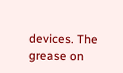devices. The grease on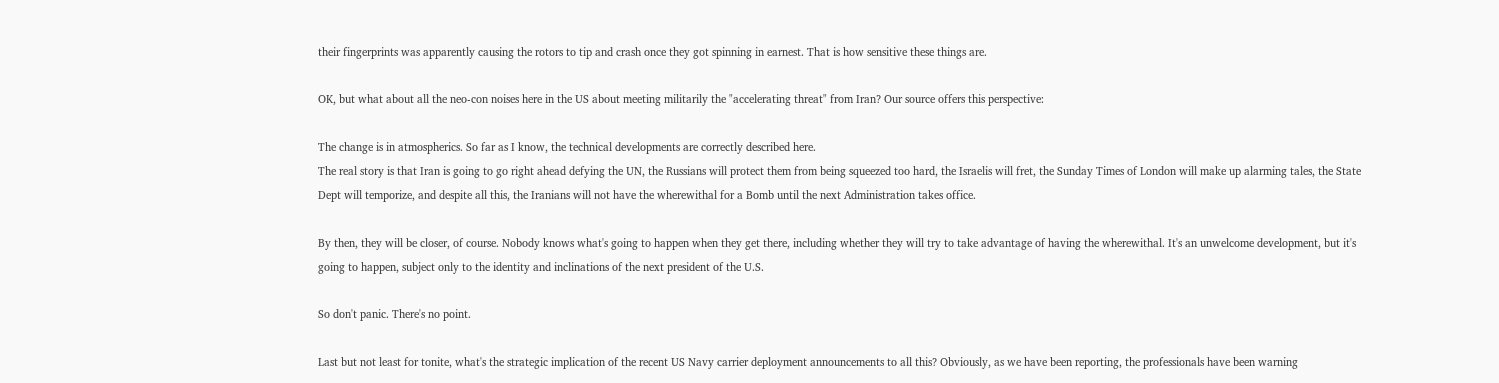their fingerprints was apparently causing the rotors to tip and crash once they got spinning in earnest. That is how sensitive these things are.

OK, but what about all the neo-con noises here in the US about meeting militarily the "accelerating threat" from Iran? Our source offers this perspective:

The change is in atmospherics. So far as I know, the technical developments are correctly described here.
The real story is that Iran is going to go right ahead defying the UN, the Russians will protect them from being squeezed too hard, the Israelis will fret, the Sunday Times of London will make up alarming tales, the State Dept will temporize, and despite all this, the Iranians will not have the wherewithal for a Bomb until the next Administration takes office.

By then, they will be closer, of course. Nobody knows what's going to happen when they get there, including whether they will try to take advantage of having the wherewithal. It's an unwelcome development, but it's going to happen, subject only to the identity and inclinations of the next president of the U.S.

So don't panic. There's no point.

Last but not least for tonite, what's the strategic implication of the recent US Navy carrier deployment announcements to all this? Obviously, as we have been reporting, the professionals have been warning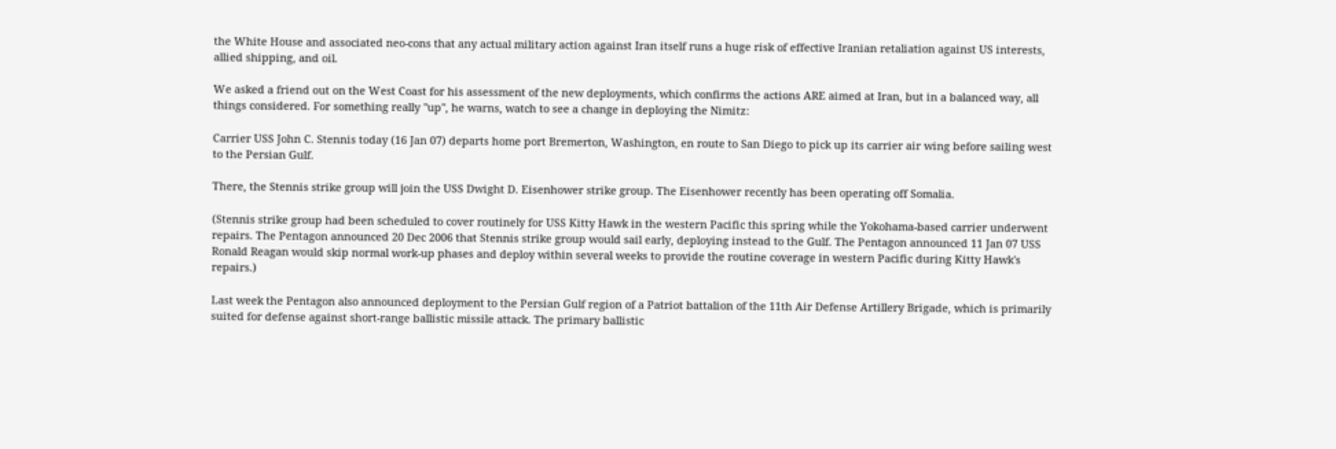the White House and associated neo-cons that any actual military action against Iran itself runs a huge risk of effective Iranian retaliation against US interests, allied shipping, and oil.

We asked a friend out on the West Coast for his assessment of the new deployments, which confirms the actions ARE aimed at Iran, but in a balanced way, all things considered. For something really "up", he warns, watch to see a change in deploying the Nimitz:

Carrier USS John C. Stennis today (16 Jan 07) departs home port Bremerton, Washington, en route to San Diego to pick up its carrier air wing before sailing west to the Persian Gulf.

There, the Stennis strike group will join the USS Dwight D. Eisenhower strike group. The Eisenhower recently has been operating off Somalia.

(Stennis strike group had been scheduled to cover routinely for USS Kitty Hawk in the western Pacific this spring while the Yokohama-based carrier underwent repairs. The Pentagon announced 20 Dec 2006 that Stennis strike group would sail early, deploying instead to the Gulf. The Pentagon announced 11 Jan 07 USS Ronald Reagan would skip normal work-up phases and deploy within several weeks to provide the routine coverage in western Pacific during Kitty Hawk's repairs.)

Last week the Pentagon also announced deployment to the Persian Gulf region of a Patriot battalion of the 11th Air Defense Artillery Brigade, which is primarily suited for defense against short-range ballistic missile attack. The primary ballistic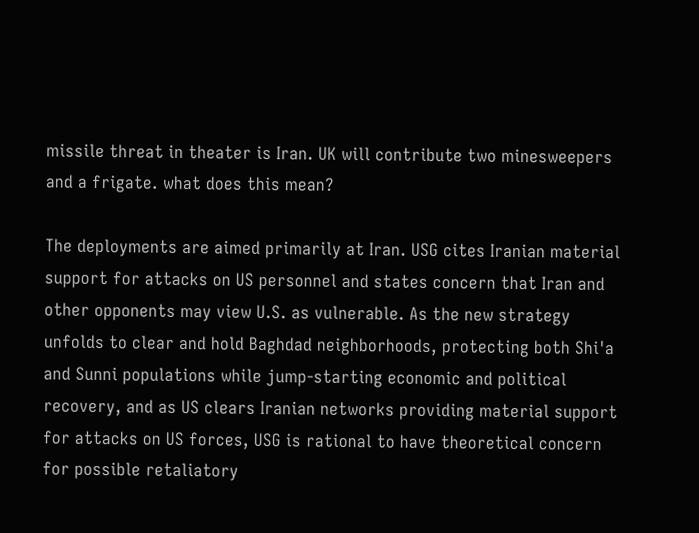missile threat in theater is Iran. UK will contribute two minesweepers and a frigate. what does this mean?

The deployments are aimed primarily at Iran. USG cites Iranian material support for attacks on US personnel and states concern that Iran and other opponents may view U.S. as vulnerable. As the new strategy unfolds to clear and hold Baghdad neighborhoods, protecting both Shi'a and Sunni populations while jump-starting economic and political recovery, and as US clears Iranian networks providing material support for attacks on US forces, USG is rational to have theoretical concern for possible retaliatory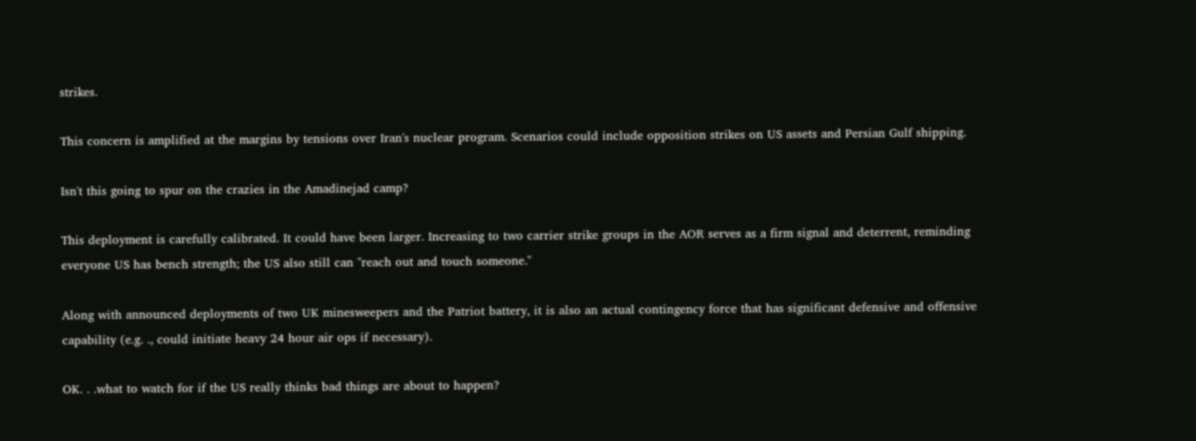strikes.

This concern is amplified at the margins by tensions over Iran's nuclear program. Scenarios could include opposition strikes on US assets and Persian Gulf shipping.

Isn't this going to spur on the crazies in the Amadinejad camp?

This deployment is carefully calibrated. It could have been larger. Increasing to two carrier strike groups in the AOR serves as a firm signal and deterrent, reminding everyone US has bench strength; the US also still can "reach out and touch someone."

Along with announced deployments of two UK minesweepers and the Patriot battery, it is also an actual contingency force that has significant defensive and offensive capability (e.g. ., could initiate heavy 24 hour air ops if necessary).

OK. . .what to watch for if the US really thinks bad things are about to happen?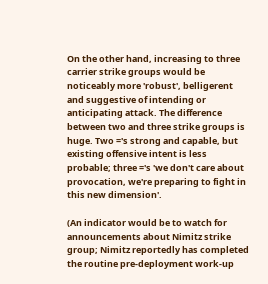On the other hand, increasing to three carrier strike groups would be noticeably more 'robust', belligerent and suggestive of intending or anticipating attack. The difference between two and three strike groups is huge. Two ='s strong and capable, but existing offensive intent is less probable; three ='s 'we don't care about provocation, we're preparing to fight in this new dimension'.

(An indicator would be to watch for announcements about Nimitz strike group; Nimitz reportedly has completed the routine pre-deployment work-up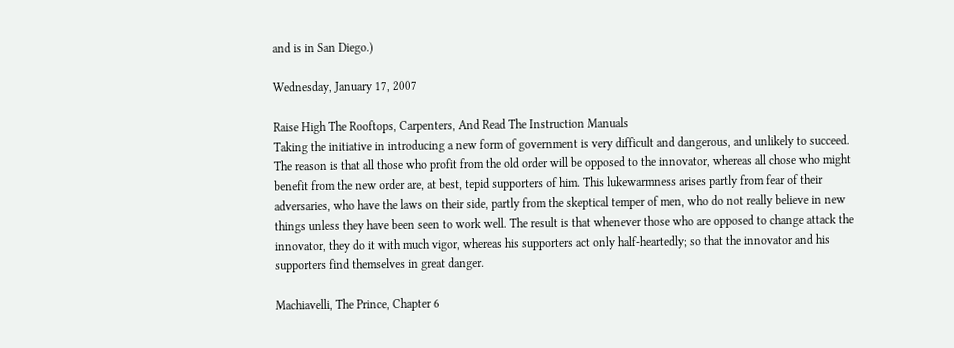and is in San Diego.)

Wednesday, January 17, 2007

Raise High The Rooftops, Carpenters, And Read The Instruction Manuals
Taking the initiative in introducing a new form of government is very difficult and dangerous, and unlikely to succeed. The reason is that all those who profit from the old order will be opposed to the innovator, whereas all chose who might benefit from the new order are, at best, tepid supporters of him. This lukewarmness arises partly from fear of their adversaries, who have the laws on their side, partly from the skeptical temper of men, who do not really believe in new things unless they have been seen to work well. The result is that whenever those who are opposed to change attack the innovator, they do it with much vigor, whereas his supporters act only half-heartedly; so that the innovator and his supporters find themselves in great danger.

Machiavelli, The Prince, Chapter 6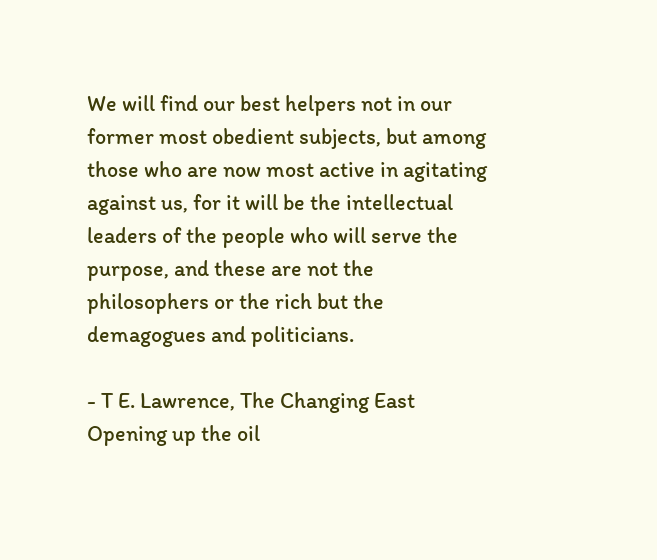We will find our best helpers not in our former most obedient subjects, but among those who are now most active in agitating against us, for it will be the intellectual leaders of the people who will serve the purpose, and these are not the philosophers or the rich but the demagogues and politicians.

- T E. Lawrence, The Changing East
Opening up the oil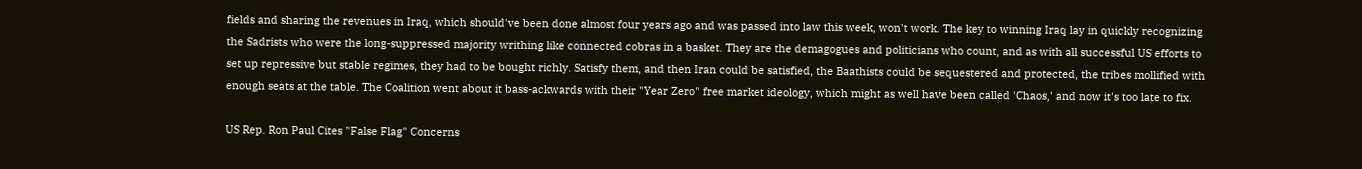fields and sharing the revenues in Iraq, which should've been done almost four years ago and was passed into law this week, won't work. The key to winning Iraq lay in quickly recognizing the Sadrists who were the long-suppressed majority writhing like connected cobras in a basket. They are the demagogues and politicians who count, and as with all successful US efforts to set up repressive but stable regimes, they had to be bought richly. Satisfy them, and then Iran could be satisfied, the Baathists could be sequestered and protected, the tribes mollified with enough seats at the table. The Coalition went about it bass-ackwards with their "Year Zero" free market ideology, which might as well have been called 'Chaos,' and now it's too late to fix.

US Rep. Ron Paul Cites "False Flag" Concerns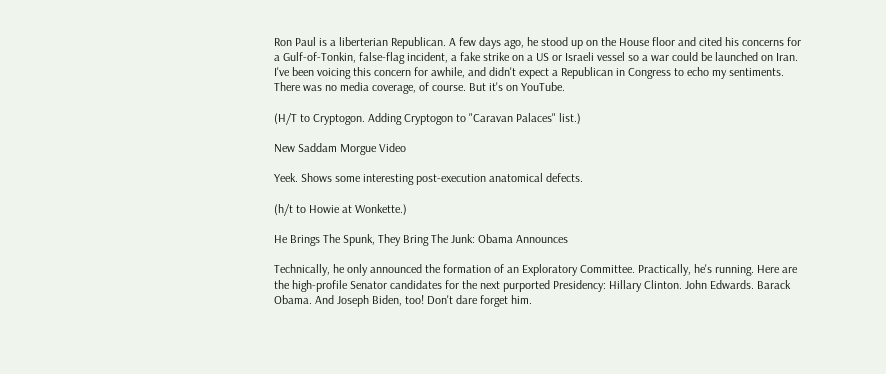Ron Paul is a liberterian Republican. A few days ago, he stood up on the House floor and cited his concerns for a Gulf-of-Tonkin, false-flag incident, a fake strike on a US or Israeli vessel so a war could be launched on Iran. I've been voicing this concern for awhile, and didn't expect a Republican in Congress to echo my sentiments. There was no media coverage, of course. But it's on YouTube.

(H/T to Cryptogon. Adding Cryptogon to "Caravan Palaces" list.)

New Saddam Morgue Video

Yeek. Shows some interesting post-execution anatomical defects.

(h/t to Howie at Wonkette.)

He Brings The Spunk, They Bring The Junk: Obama Announces

Technically, he only announced the formation of an Exploratory Committee. Practically, he's running. Here are the high-profile Senator candidates for the next purported Presidency: Hillary Clinton. John Edwards. Barack Obama. And Joseph Biden, too! Don't dare forget him.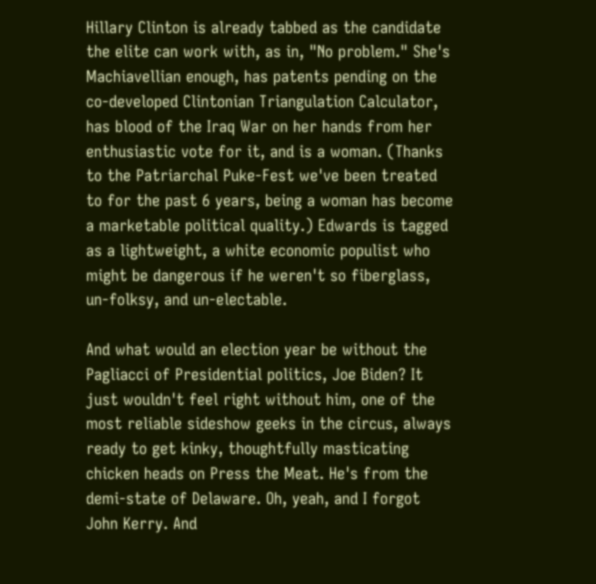Hillary Clinton is already tabbed as the candidate the elite can work with, as in, "No problem." She's Machiavellian enough, has patents pending on the co-developed Clintonian Triangulation Calculator, has blood of the Iraq War on her hands from her enthusiastic vote for it, and is a woman. (Thanks to the Patriarchal Puke-Fest we've been treated to for the past 6 years, being a woman has become a marketable political quality.) Edwards is tagged as a lightweight, a white economic populist who might be dangerous if he weren't so fiberglass, un-folksy, and un-electable.

And what would an election year be without the Pagliacci of Presidential politics, Joe Biden? It just wouldn't feel right without him, one of the most reliable sideshow geeks in the circus, always ready to get kinky, thoughtfully masticating chicken heads on Press the Meat. He's from the demi-state of Delaware. Oh, yeah, and I forgot John Kerry. And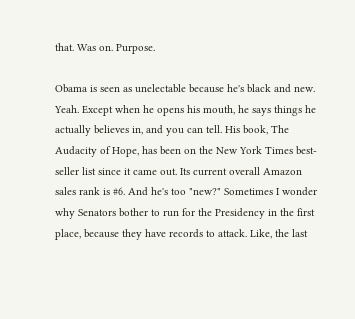that. Was on. Purpose.

Obama is seen as unelectable because he's black and new. Yeah. Except when he opens his mouth, he says things he actually believes in, and you can tell. His book, The Audacity of Hope, has been on the New York Times best-seller list since it came out. Its current overall Amazon sales rank is #6. And he's too "new?" Sometimes I wonder why Senators bother to run for the Presidency in the first place, because they have records to attack. Like, the last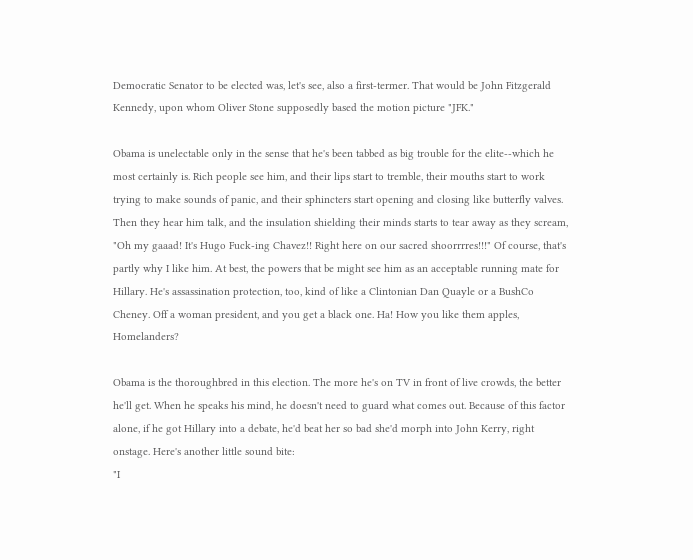Democratic Senator to be elected was, let's see, also a first-termer. That would be John Fitzgerald Kennedy, upon whom Oliver Stone supposedly based the motion picture "JFK."

Obama is unelectable only in the sense that he's been tabbed as big trouble for the elite--which he most certainly is. Rich people see him, and their lips start to tremble, their mouths start to work trying to make sounds of panic, and their sphincters start opening and closing like butterfly valves. Then they hear him talk, and the insulation shielding their minds starts to tear away as they scream, "Oh my gaaad! It's Hugo Fuck-ing Chavez!! Right here on our sacred shoorrrres!!!" Of course, that's partly why I like him. At best, the powers that be might see him as an acceptable running mate for Hillary. He's assassination protection, too, kind of like a Clintonian Dan Quayle or a BushCo Cheney. Off a woman president, and you get a black one. Ha! How you like them apples, Homelanders?

Obama is the thoroughbred in this election. The more he's on TV in front of live crowds, the better he'll get. When he speaks his mind, he doesn't need to guard what comes out. Because of this factor alone, if he got Hillary into a debate, he'd beat her so bad she'd morph into John Kerry, right onstage. Here's another little sound bite:
"I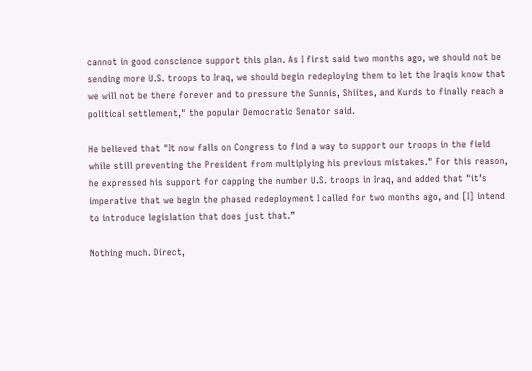cannot in good conscience support this plan. As I first said two months ago, we should not be sending more U.S. troops to Iraq, we should begin redeploying them to let the Iraqis know that we will not be there forever and to pressure the Sunnis, Shiites, and Kurds to finally reach a political settlement," the popular Democratic Senator said.

He believed that "It now falls on Congress to find a way to support our troops in the field while still preventing the President from multiplying his previous mistakes." For this reason, he expressed his support for capping the number U.S. troops in Iraq, and added that "it’s imperative that we begin the phased redeployment I called for two months ago, and [I] intend to introduce legislation that does just that.”

Nothing much. Direct,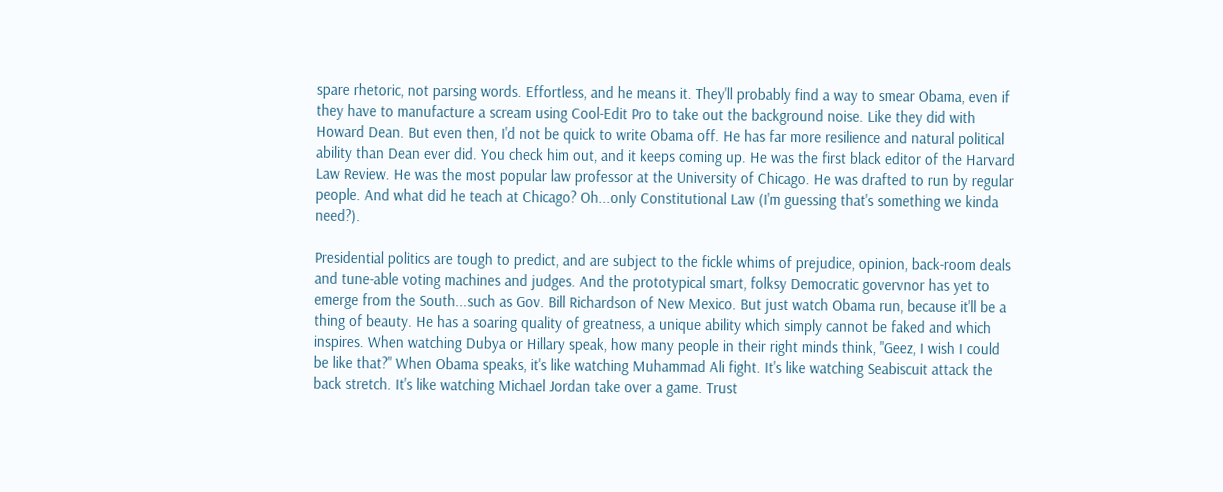spare rhetoric, not parsing words. Effortless, and he means it. They'll probably find a way to smear Obama, even if they have to manufacture a scream using Cool-Edit Pro to take out the background noise. Like they did with Howard Dean. But even then, I'd not be quick to write Obama off. He has far more resilience and natural political ability than Dean ever did. You check him out, and it keeps coming up. He was the first black editor of the Harvard Law Review. He was the most popular law professor at the University of Chicago. He was drafted to run by regular people. And what did he teach at Chicago? Oh...only Constitutional Law (I'm guessing that's something we kinda need?).

Presidential politics are tough to predict, and are subject to the fickle whims of prejudice, opinion, back-room deals and tune-able voting machines and judges. And the prototypical smart, folksy Democratic govervnor has yet to emerge from the South...such as Gov. Bill Richardson of New Mexico. But just watch Obama run, because it'll be a thing of beauty. He has a soaring quality of greatness, a unique ability which simply cannot be faked and which inspires. When watching Dubya or Hillary speak, how many people in their right minds think, "Geez, I wish I could be like that?" When Obama speaks, it's like watching Muhammad Ali fight. It's like watching Seabiscuit attack the back stretch. It's like watching Michael Jordan take over a game. Trust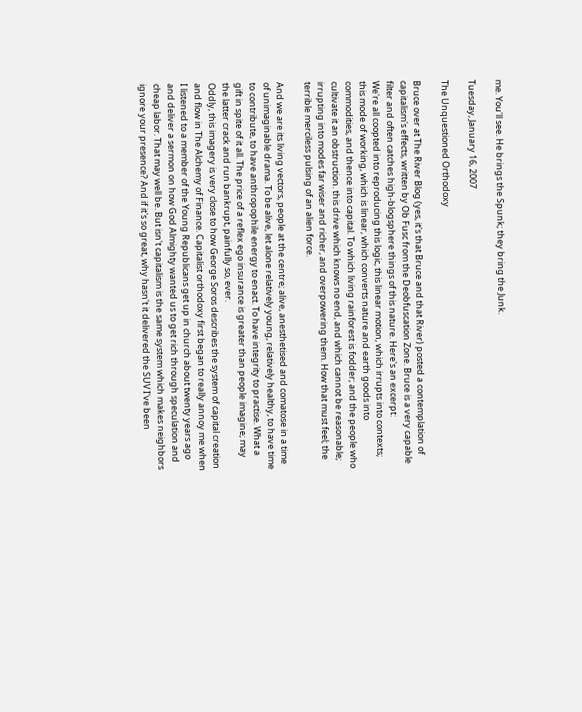me. You'll see. He brings the Spunk; they bring the Junk.

Tuesday, January 16, 2007

The Unquestioned Orthodoxy

Bruce over at The River Blog (yes, it's that Bruce and that River) posted a contemplation of capitalism's effects, written by Ob Fusc from the Deobfuscation Zone. Bruce is a very capable filter and often catches high-blogsphere things of this nature. Here's an excerpt:
We're all coopted into reproducing this logic, this linear motion, which irrupts into contexts; this mode of working, which is linear, which converts nature and earth goods into commodities, and thence into capital. To which living rainforest is fodder; and the people who cultivate it an obstruction. this drive which knows no end, and which cannot be reasonable; irrupting into modes far wiser and richer, and overpowering them. How that must feel; the terrible merciless pulsing of an alien force.

And we are its living vectors, people at the centre; alive, anesthetised and comatose in a time of unimaginable drama. To be alive, let alone relatively young, relatively healthy, to have time to contribute, to have anthropophile energy to enact. To have integrity to practise. What a gift in spite of it all. The price of a reflex ego insurance is greater than people imagine; may the latter crack and run bankrupt, painfully so, ever.
Oddly, this imagery is very close to how George Soros describes the system of capital creation and flow in The Alchemy of Finance. Capitalist orthodoxy first began to really annoy me when I listened to a member of the Young Republicans get up in church about twenty years ago and deliver a sermon on how God Almighty wanted us to get rich through speculation and cheap labor. That may well be. But isn't capitalism is the same system which makes neighbors ignore your presence? And if it's so great, why hasn't it delivered the SUV I've been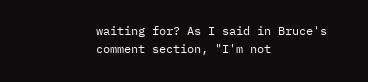waiting for? As I said in Bruce's comment section, "I'm not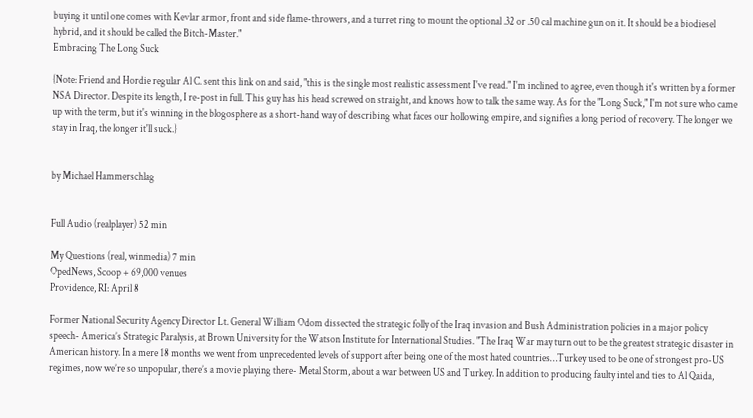buying it until one comes with Kevlar armor, front and side flame-throwers, and a turret ring to mount the optional .32 or .50 cal machine gun on it. It should be a biodiesel hybrid, and it should be called the Bitch-Master."
Embracing The Long Suck

{Note: Friend and Hordie regular Al C. sent this link on and said, "this is the single most realistic assessment I've read." I'm inclined to agree, even though it's written by a former NSA Director. Despite its length, I re-post in full. This guy has his head screwed on straight, and knows how to talk the same way. As for the "Long Suck," I'm not sure who came up with the term, but it's winning in the blogosphere as a short-hand way of describing what faces our hollowing empire, and signifies a long period of recovery. The longer we stay in Iraq, the longer it'll suck.}


by Michael Hammerschlag


Full Audio (realplayer) 52 min

My Questions (real, winmedia) 7 min
OpedNews, Scoop + 69,000 venues
Providence, RI: April 8

Former National Security Agency Director Lt. General William Odom dissected the strategic folly of the Iraq invasion and Bush Administration policies in a major policy speech- America’s Strategic Paralysis, at Brown University for the Watson Institute for International Studies. "The Iraq War may turn out to be the greatest strategic disaster in American history. In a mere 18 months we went from unprecedented levels of support after being one of the most hated countries…Turkey used to be one of strongest pro-US regimes, now we’re so unpopular, there’s a movie playing there- Metal Storm, about a war between US and Turkey. In addition to producing faulty intel and ties to Al Qaida,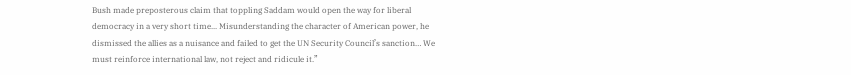Bush made preposterous claim that toppling Saddam would open the way for liberal democracy in a very short time... Misunderstanding the character of American power, he dismissed the allies as a nuisance and failed to get the UN Security Council’s sanction… We must reinforce international law, not reject and ridicule it.”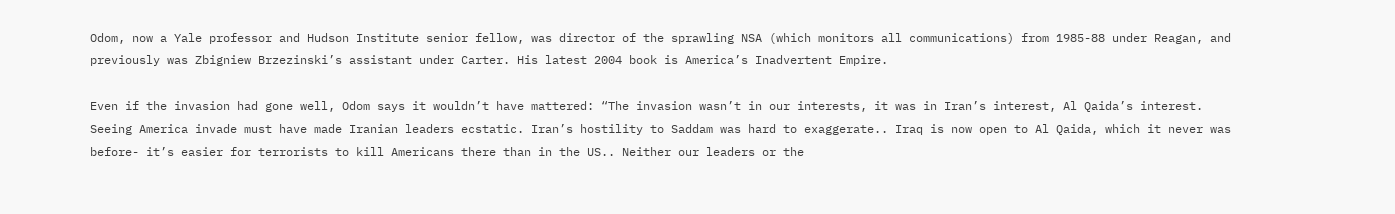Odom, now a Yale professor and Hudson Institute senior fellow, was director of the sprawling NSA (which monitors all communications) from 1985-88 under Reagan, and previously was Zbigniew Brzezinski’s assistant under Carter. His latest 2004 book is America’s Inadvertent Empire.

Even if the invasion had gone well, Odom says it wouldn’t have mattered: “The invasion wasn’t in our interests, it was in Iran’s interest, Al Qaida’s interest. Seeing America invade must have made Iranian leaders ecstatic. Iran’s hostility to Saddam was hard to exaggerate.. Iraq is now open to Al Qaida, which it never was before- it’s easier for terrorists to kill Americans there than in the US.. Neither our leaders or the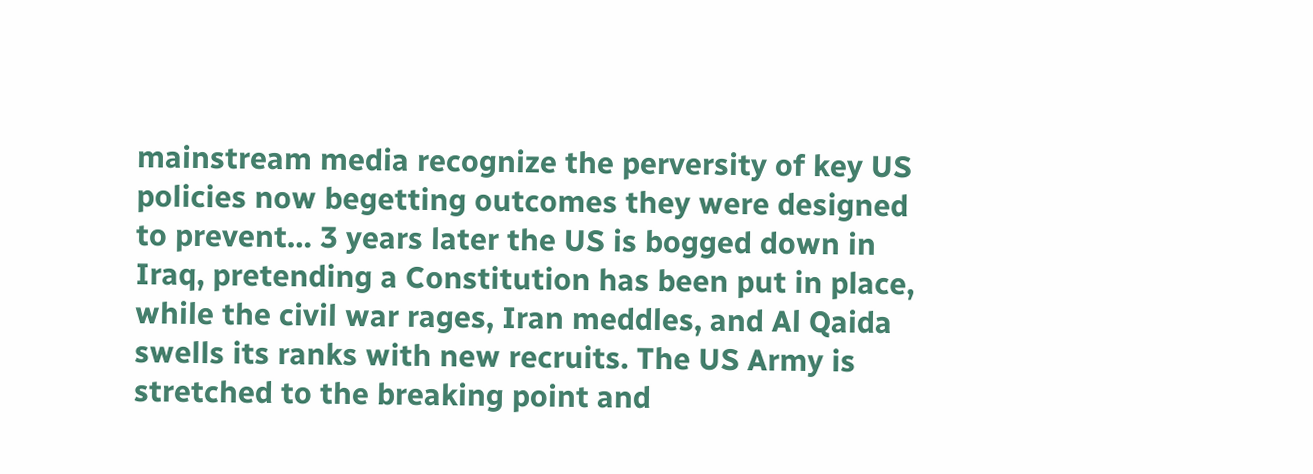mainstream media recognize the perversity of key US policies now begetting outcomes they were designed to prevent… 3 years later the US is bogged down in Iraq, pretending a Constitution has been put in place, while the civil war rages, Iran meddles, and Al Qaida swells its ranks with new recruits. The US Army is stretched to the breaking point and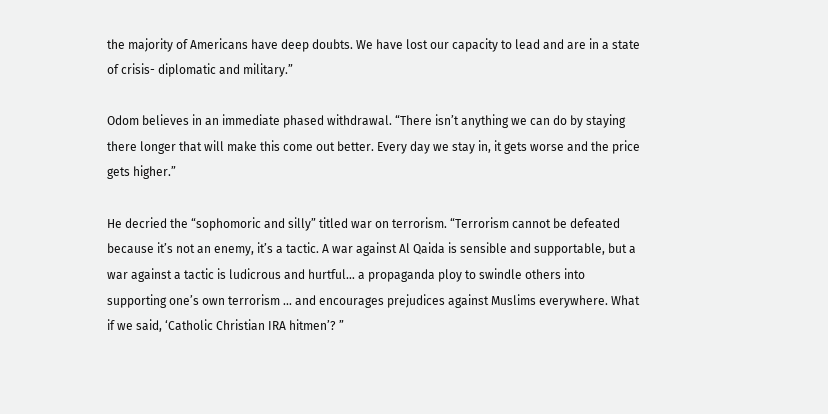the majority of Americans have deep doubts. We have lost our capacity to lead and are in a state of crisis- diplomatic and military.”

Odom believes in an immediate phased withdrawal. “There isn’t anything we can do by staying there longer that will make this come out better. Every day we stay in, it gets worse and the price gets higher.”

He decried the “sophomoric and silly” titled war on terrorism. “Terrorism cannot be defeated because it’s not an enemy, it’s a tactic. A war against Al Qaida is sensible and supportable, but a war against a tactic is ludicrous and hurtful… a propaganda ploy to swindle others into supporting one’s own terrorism ... and encourages prejudices against Muslims everywhere. What if we said, ‘Catholic Christian IRA hitmen’? ”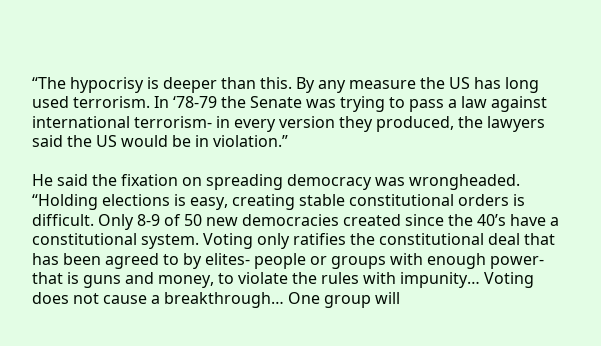“The hypocrisy is deeper than this. By any measure the US has long used terrorism. In ‘78-79 the Senate was trying to pass a law against international terrorism- in every version they produced, the lawyers said the US would be in violation.”

He said the fixation on spreading democracy was wrongheaded. “Holding elections is easy, creating stable constitutional orders is difficult. Only 8-9 of 50 new democracies created since the 40’s have a constitutional system. Voting only ratifies the constitutional deal that has been agreed to by elites- people or groups with enough power- that is guns and money, to violate the rules with impunity… Voting does not cause a breakthrough… One group will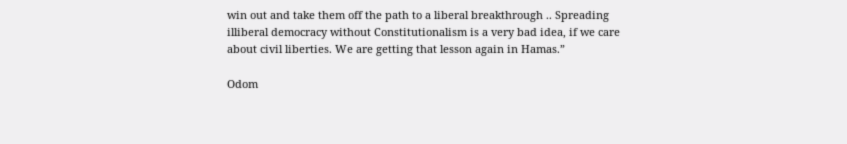win out and take them off the path to a liberal breakthrough .. Spreading illiberal democracy without Constitutionalism is a very bad idea, if we care about civil liberties. We are getting that lesson again in Hamas.”

Odom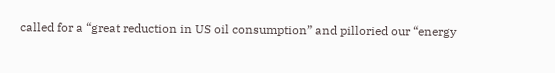called for a “great reduction in US oil consumption” and pilloried our “energy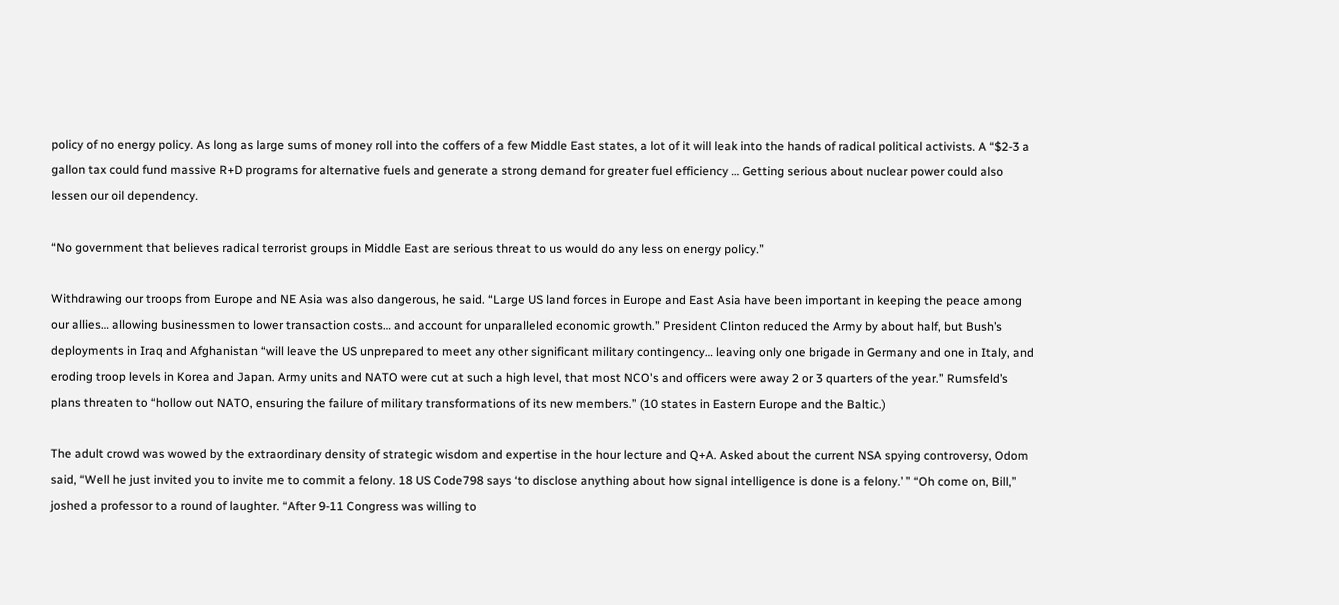policy of no energy policy. As long as large sums of money roll into the coffers of a few Middle East states, a lot of it will leak into the hands of radical political activists. A “$2-3 a gallon tax could fund massive R+D programs for alternative fuels and generate a strong demand for greater fuel efficiency … Getting serious about nuclear power could also lessen our oil dependency.

“No government that believes radical terrorist groups in Middle East are serious threat to us would do any less on energy policy.”

Withdrawing our troops from Europe and NE Asia was also dangerous, he said. “Large US land forces in Europe and East Asia have been important in keeping the peace among our allies… allowing businessmen to lower transaction costs… and account for unparalleled economic growth.” President Clinton reduced the Army by about half, but Bush’s deployments in Iraq and Afghanistan “will leave the US unprepared to meet any other significant military contingency… leaving only one brigade in Germany and one in Italy, and eroding troop levels in Korea and Japan. Army units and NATO were cut at such a high level, that most NCO's and officers were away 2 or 3 quarters of the year.” Rumsfeld’s plans threaten to “hollow out NATO, ensuring the failure of military transformations of its new members.” (10 states in Eastern Europe and the Baltic.)

The adult crowd was wowed by the extraordinary density of strategic wisdom and expertise in the hour lecture and Q+A. Asked about the current NSA spying controversy, Odom said, “Well he just invited you to invite me to commit a felony. 18 US Code798 says ‘to disclose anything about how signal intelligence is done is a felony.’ ” “Oh come on, Bill,” joshed a professor to a round of laughter. “After 9-11 Congress was willing to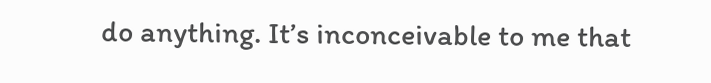do anything. It’s inconceivable to me that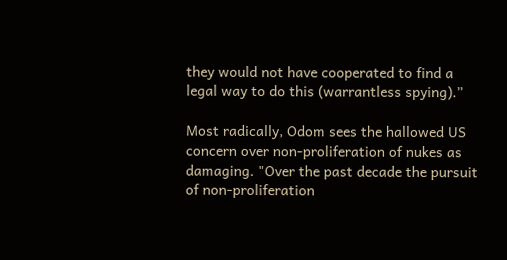they would not have cooperated to find a legal way to do this (warrantless spying).”

Most radically, Odom sees the hallowed US concern over non-proliferation of nukes as damaging. "Over the past decade the pursuit of non-proliferation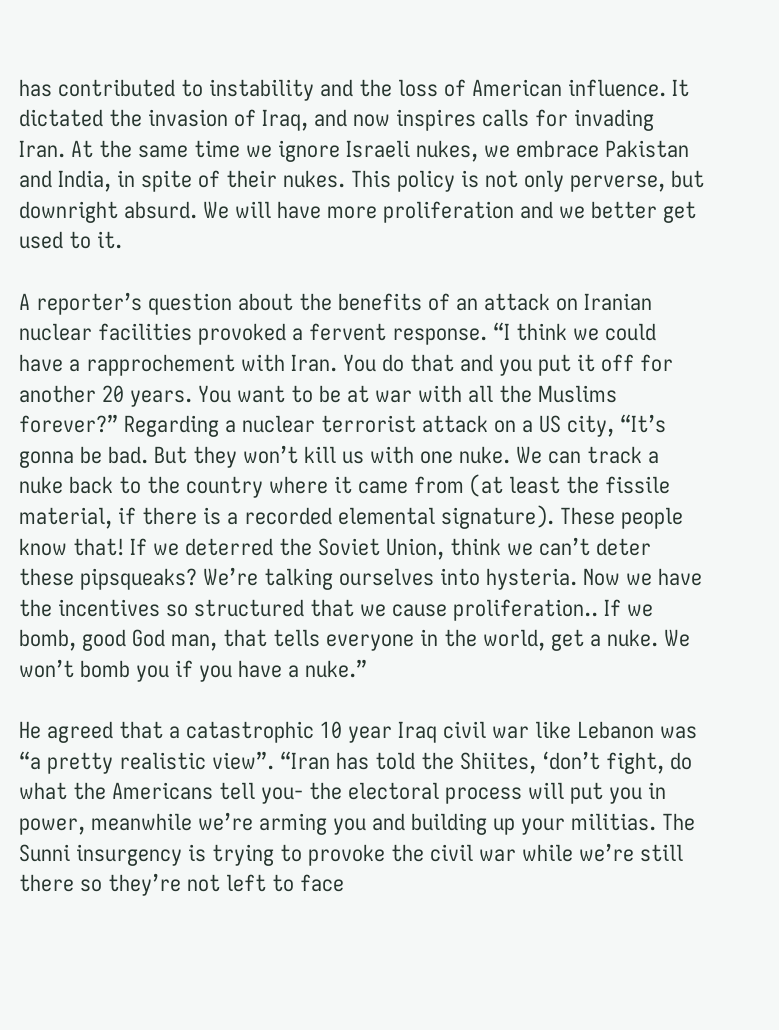has contributed to instability and the loss of American influence. It dictated the invasion of Iraq, and now inspires calls for invading Iran. At the same time we ignore Israeli nukes, we embrace Pakistan and India, in spite of their nukes. This policy is not only perverse, but downright absurd. We will have more proliferation and we better get used to it.

A reporter’s question about the benefits of an attack on Iranian nuclear facilities provoked a fervent response. “I think we could have a rapprochement with Iran. You do that and you put it off for another 20 years. You want to be at war with all the Muslims forever?” Regarding a nuclear terrorist attack on a US city, “It’s gonna be bad. But they won’t kill us with one nuke. We can track a nuke back to the country where it came from (at least the fissile material, if there is a recorded elemental signature). These people know that! If we deterred the Soviet Union, think we can’t deter these pipsqueaks? We’re talking ourselves into hysteria. Now we have the incentives so structured that we cause proliferation.. If we bomb, good God man, that tells everyone in the world, get a nuke. We won’t bomb you if you have a nuke.”

He agreed that a catastrophic 10 year Iraq civil war like Lebanon was “a pretty realistic view”. “Iran has told the Shiites, ‘don’t fight, do what the Americans tell you- the electoral process will put you in power, meanwhile we’re arming you and building up your militias. The Sunni insurgency is trying to provoke the civil war while we’re still there so they’re not left to face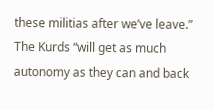these militias after we’ve leave.” The Kurds “will get as much autonomy as they can and back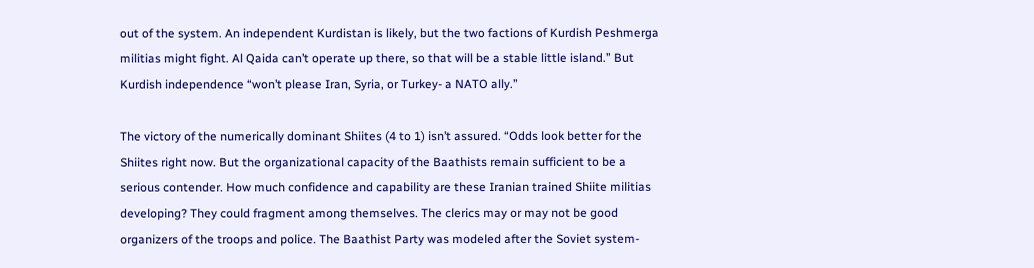out of the system. An independent Kurdistan is likely, but the two factions of Kurdish Peshmerga militias might fight. Al Qaida can’t operate up there, so that will be a stable little island.” But Kurdish independence “won’t please Iran, Syria, or Turkey- a NATO ally.”

The victory of the numerically dominant Shiites (4 to 1) isn’t assured. “Odds look better for the Shiites right now. But the organizational capacity of the Baathists remain sufficient to be a serious contender. How much confidence and capability are these Iranian trained Shiite militias developing? They could fragment among themselves. The clerics may or may not be good organizers of the troops and police. The Baathist Party was modeled after the Soviet system-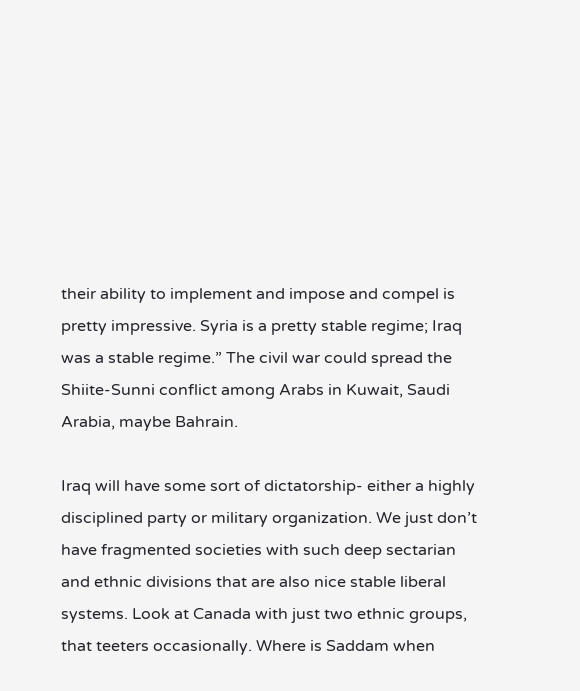their ability to implement and impose and compel is pretty impressive. Syria is a pretty stable regime; Iraq was a stable regime.” The civil war could spread the Shiite-Sunni conflict among Arabs in Kuwait, Saudi Arabia, maybe Bahrain.

Iraq will have some sort of dictatorship- either a highly disciplined party or military organization. We just don’t have fragmented societies with such deep sectarian and ethnic divisions that are also nice stable liberal systems. Look at Canada with just two ethnic groups, that teeters occasionally. Where is Saddam when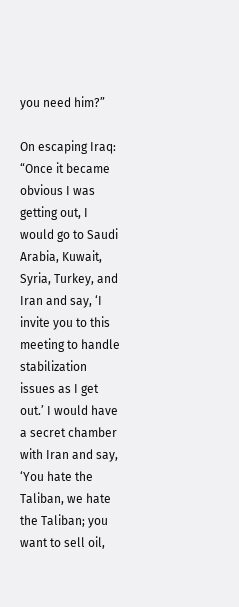you need him?”

On escaping Iraq: “Once it became obvious I was getting out, I would go to Saudi Arabia, Kuwait, Syria, Turkey, and Iran and say, ‘I invite you to this meeting to handle stabilization issues as I get out.’ I would have a secret chamber with Iran and say, ‘You hate the Taliban, we hate the Taliban; you want to sell oil,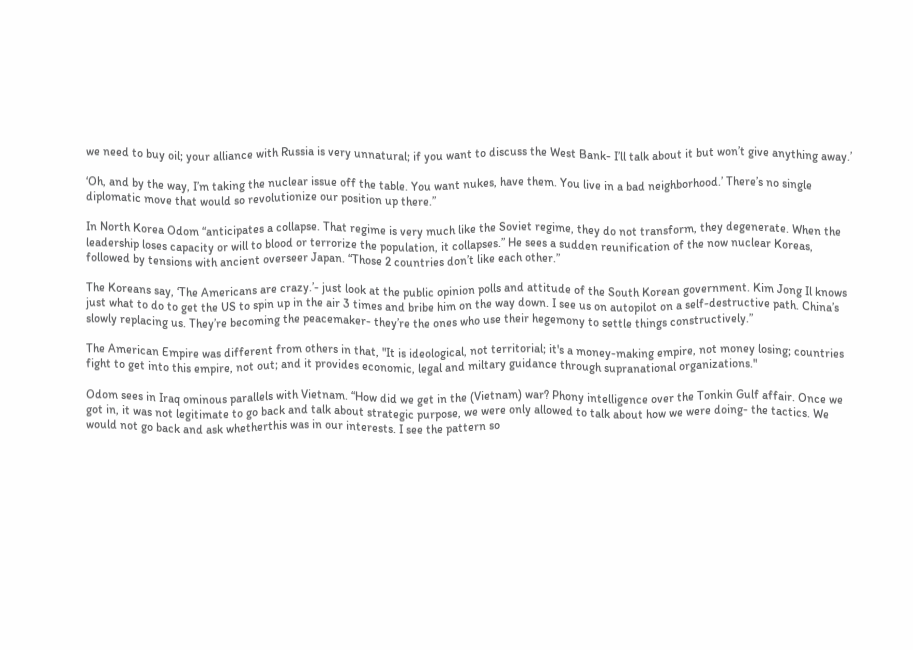we need to buy oil; your alliance with Russia is very unnatural; if you want to discuss the West Bank- I’ll talk about it but won’t give anything away.’

‘Oh, and by the way, I’m taking the nuclear issue off the table. You want nukes, have them. You live in a bad neighborhood.’ There’s no single diplomatic move that would so revolutionize our position up there.”

In North Korea Odom “anticipates a collapse. That regime is very much like the Soviet regime, they do not transform, they degenerate. When the leadership loses capacity or will to blood or terrorize the population, it collapses.” He sees a sudden reunification of the now nuclear Koreas, followed by tensions with ancient overseer Japan. “Those 2 countries don’t like each other.”

The Koreans say, ‘The Americans are crazy.’- just look at the public opinion polls and attitude of the South Korean government. Kim Jong Il knows just what to do to get the US to spin up in the air 3 times and bribe him on the way down. I see us on autopilot on a self-destructive path. China’s slowly replacing us. They’re becoming the peacemaker- they’re the ones who use their hegemony to settle things constructively.”

The American Empire was different from others in that, "It is ideological, not territorial; it's a money-making empire, not money losing; countries fight to get into this empire, not out; and it provides economic, legal and miltary guidance through supranational organizations."

Odom sees in Iraq ominous parallels with Vietnam. “How did we get in the (Vietnam) war? Phony intelligence over the Tonkin Gulf affair. Once we got in, it was not legitimate to go back and talk about strategic purpose, we were only allowed to talk about how we were doing- the tactics. We would not go back and ask whetherthis was in our interests. I see the pattern so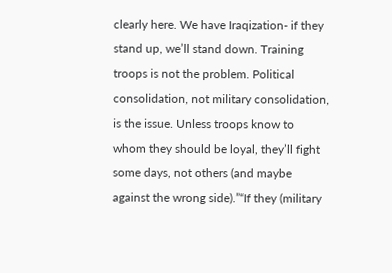clearly here. We have Iraqization- if they stand up, we’ll stand down. Training troops is not the problem. Political consolidation, not military consolidation, is the issue. Unless troops know to whom they should be loyal, they’ll fight some days, not others (and maybe against the wrong side).”“If they (military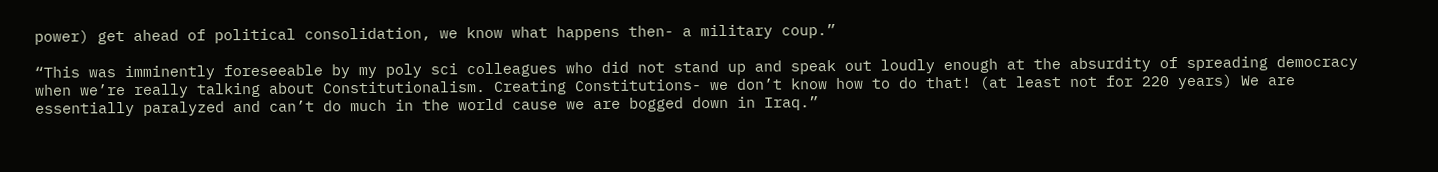power) get ahead of political consolidation, we know what happens then- a military coup.”

“This was imminently foreseeable by my poly sci colleagues who did not stand up and speak out loudly enough at the absurdity of spreading democracy when we’re really talking about Constitutionalism. Creating Constitutions- we don’t know how to do that! (at least not for 220 years) We are essentially paralyzed and can’t do much in the world cause we are bogged down in Iraq.”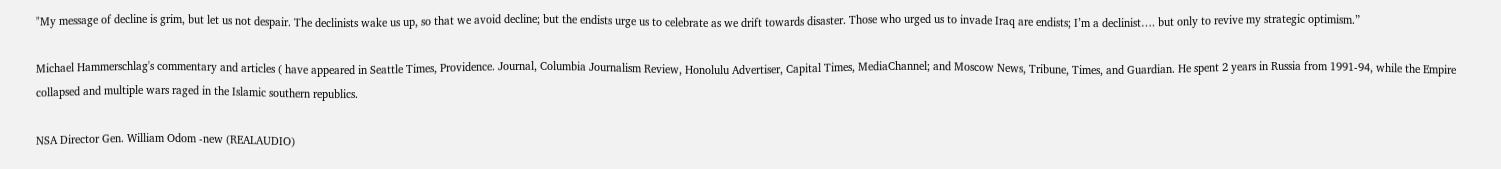"My message of decline is grim, but let us not despair. The declinists wake us up, so that we avoid decline; but the endists urge us to celebrate as we drift towards disaster. Those who urged us to invade Iraq are endists; I’m a declinist…. but only to revive my strategic optimism.”

Michael Hammerschlag's commentary and articles ( have appeared in Seattle Times, Providence. Journal, Columbia Journalism Review, Honolulu Advertiser, Capital Times, MediaChannel; and Moscow News, Tribune, Times, and Guardian. He spent 2 years in Russia from 1991-94, while the Empire collapsed and multiple wars raged in the Islamic southern republics.

NSA Director Gen. William Odom -new (REALAUDIO)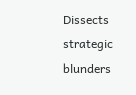Dissects strategic blunders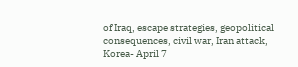of Iraq, escape strategies, geopolitical consequences, civil war, Iran attack, Korea- April 7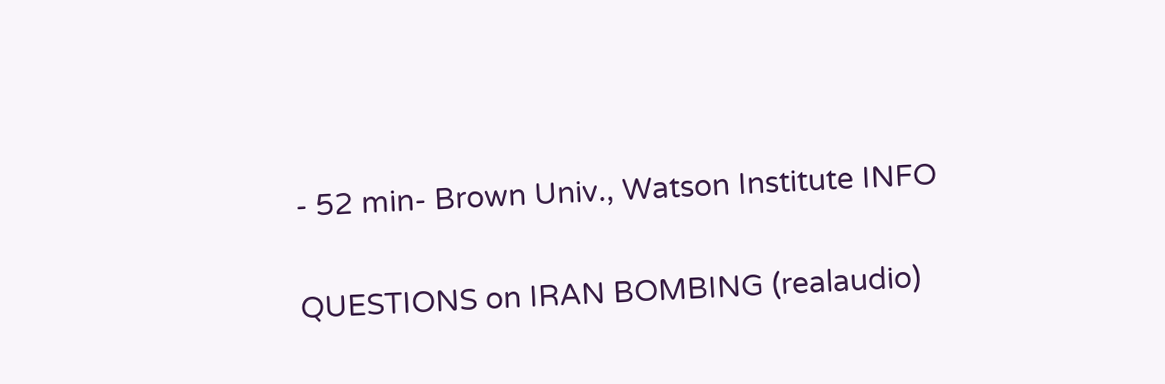- 52 min- Brown Univ., Watson Institute INFO

QUESTIONS on IRAN BOMBING (realaudio)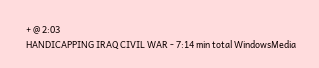+ @ 2:03
HANDICAPPING IRAQ CIVIL WAR - 7:14 min total WindowsMedia